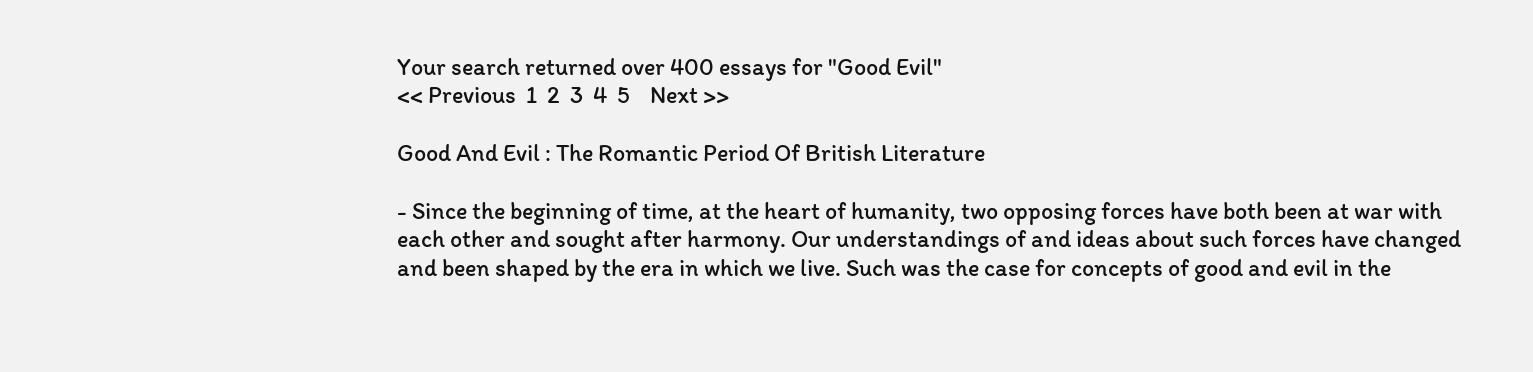Your search returned over 400 essays for "Good Evil"
<< Previous  1  2  3  4  5    Next >>

Good And Evil : The Romantic Period Of British Literature

- Since the beginning of time, at the heart of humanity, two opposing forces have both been at war with each other and sought after harmony. Our understandings of and ideas about such forces have changed and been shaped by the era in which we live. Such was the case for concepts of good and evil in the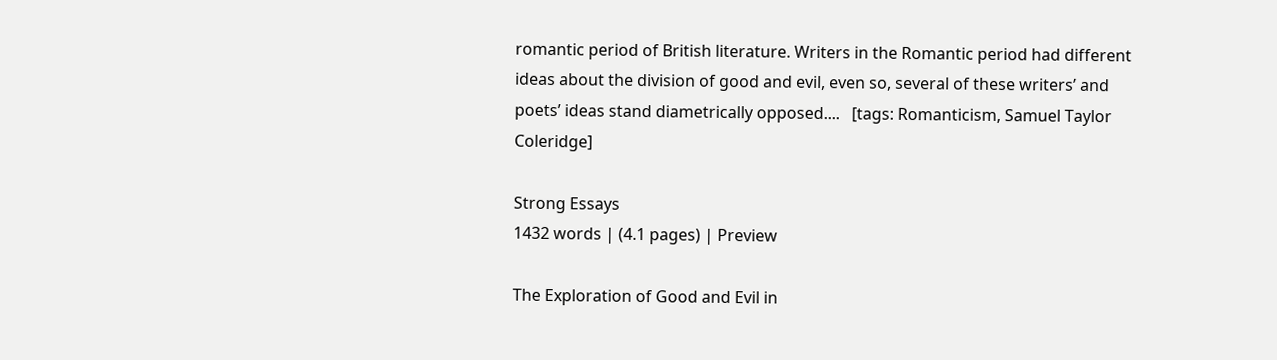romantic period of British literature. Writers in the Romantic period had different ideas about the division of good and evil, even so, several of these writers’ and poets’ ideas stand diametrically opposed....   [tags: Romanticism, Samuel Taylor Coleridge]

Strong Essays
1432 words | (4.1 pages) | Preview

The Exploration of Good and Evil in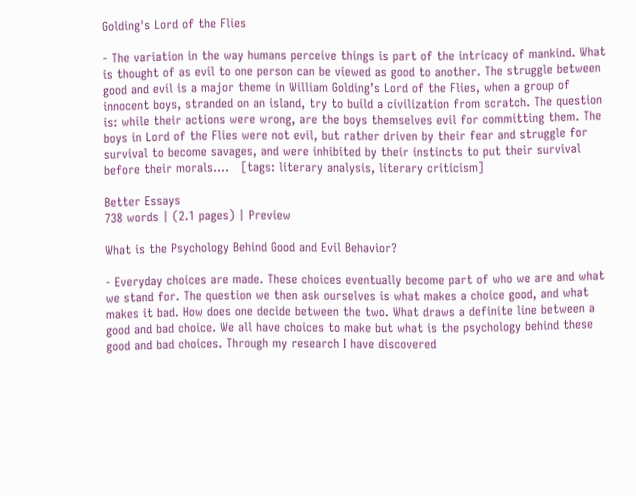Golding's Lord of the Flies

- The variation in the way humans perceive things is part of the intricacy of mankind. What is thought of as evil to one person can be viewed as good to another. The struggle between good and evil is a major theme in William Golding’s Lord of the Flies, when a group of innocent boys, stranded on an island, try to build a civilization from scratch. The question is: while their actions were wrong, are the boys themselves evil for committing them. The boys in Lord of the Flies were not evil, but rather driven by their fear and struggle for survival to become savages, and were inhibited by their instincts to put their survival before their morals....   [tags: literary analysis, literary criticism]

Better Essays
738 words | (2.1 pages) | Preview

What is the Psychology Behind Good and Evil Behavior?

- Everyday choices are made. These choices eventually become part of who we are and what we stand for. The question we then ask ourselves is what makes a choice good, and what makes it bad. How does one decide between the two. What draws a definite line between a good and bad choice. We all have choices to make but what is the psychology behind these good and bad choices. Through my research I have discovered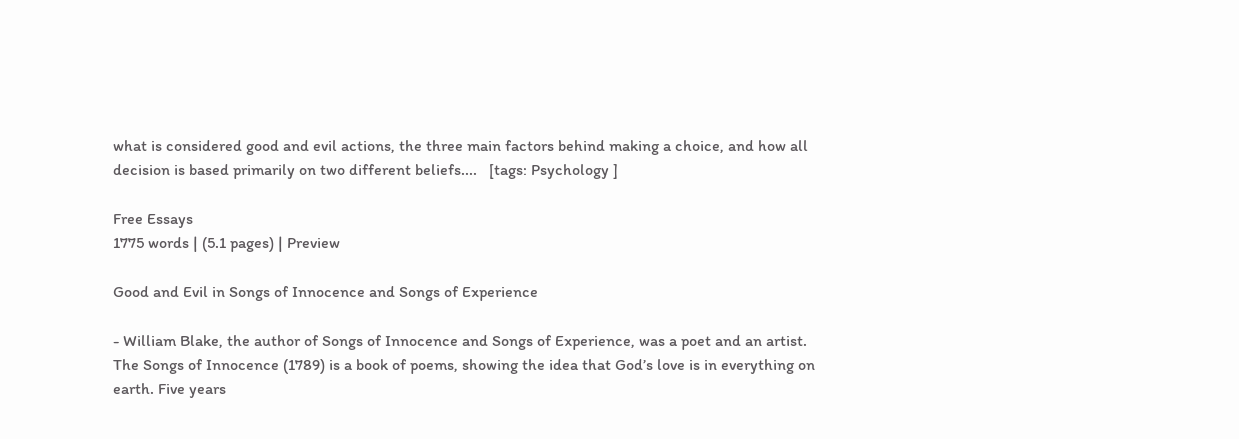what is considered good and evil actions, the three main factors behind making a choice, and how all decision is based primarily on two different beliefs....   [tags: Psychology ]

Free Essays
1775 words | (5.1 pages) | Preview

Good and Evil in Songs of Innocence and Songs of Experience

- William Blake, the author of Songs of Innocence and Songs of Experience, was a poet and an artist. The Songs of Innocence (1789) is a book of poems, showing the idea that God’s love is in everything on earth. Five years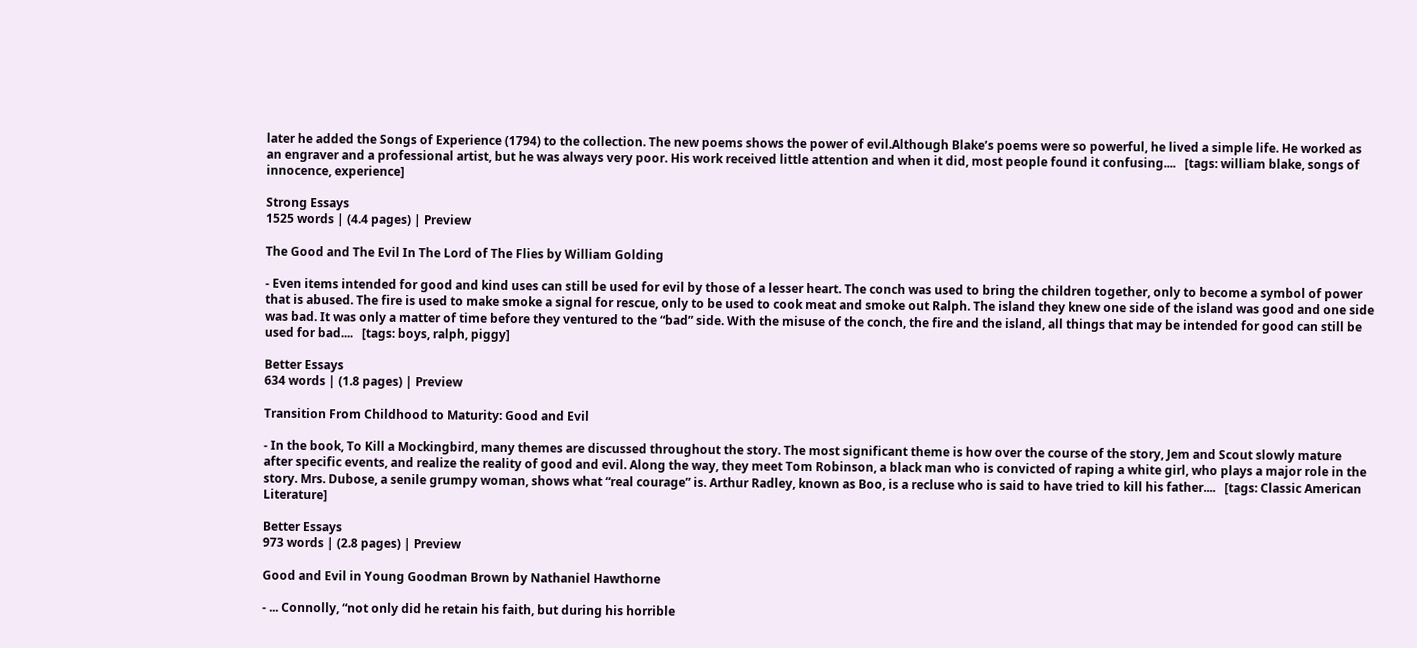later he added the Songs of Experience (1794) to the collection. The new poems shows the power of evil.Although Blake’s poems were so powerful, he lived a simple life. He worked as an engraver and a professional artist, but he was always very poor. His work received little attention and when it did, most people found it confusing....   [tags: william blake, songs of innocence, experience]

Strong Essays
1525 words | (4.4 pages) | Preview

The Good and The Evil In The Lord of The Flies by William Golding

- Even items intended for good and kind uses can still be used for evil by those of a lesser heart. The conch was used to bring the children together, only to become a symbol of power that is abused. The fire is used to make smoke a signal for rescue, only to be used to cook meat and smoke out Ralph. The island they knew one side of the island was good and one side was bad. It was only a matter of time before they ventured to the “bad” side. With the misuse of the conch, the fire and the island, all things that may be intended for good can still be used for bad....   [tags: boys, ralph, piggy]

Better Essays
634 words | (1.8 pages) | Preview

Transition From Childhood to Maturity: Good and Evil

- In the book, To Kill a Mockingbird, many themes are discussed throughout the story. The most significant theme is how over the course of the story, Jem and Scout slowly mature after specific events, and realize the reality of good and evil. Along the way, they meet Tom Robinson, a black man who is convicted of raping a white girl, who plays a major role in the story. Mrs. Dubose, a senile grumpy woman, shows what “real courage” is. Arthur Radley, known as Boo, is a recluse who is said to have tried to kill his father....   [tags: Classic American Literature]

Better Essays
973 words | (2.8 pages) | Preview

Good and Evil in Young Goodman Brown by Nathaniel Hawthorne

- ... Connolly, “not only did he retain his faith, but during his horrible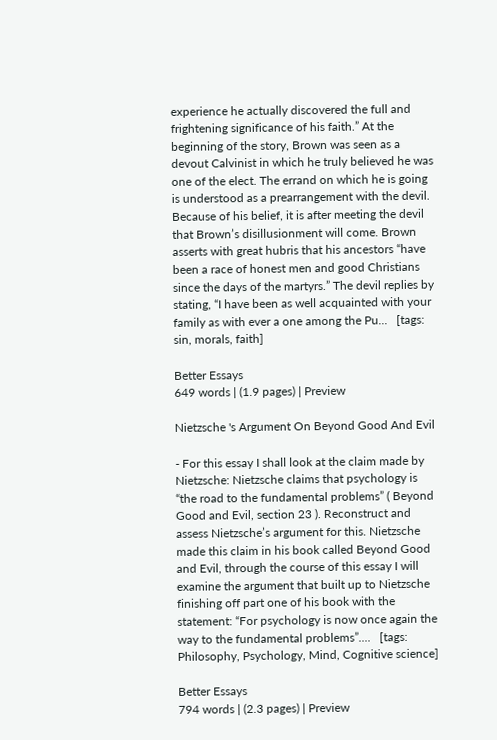experience he actually discovered the full and frightening significance of his faith.” At the beginning of the story, Brown was seen as a devout Calvinist in which he truly believed he was one of the elect. The errand on which he is going is understood as a prearrangement with the devil. Because of his belief, it is after meeting the devil that Brown’s disillusionment will come. Brown asserts with great hubris that his ancestors “have been a race of honest men and good Christians since the days of the martyrs.” The devil replies by stating, “I have been as well acquainted with your family as with ever a one among the Pu...   [tags: sin, morals, faith]

Better Essays
649 words | (1.9 pages) | Preview

Nietzsche 's Argument On Beyond Good And Evil

- For this essay I shall look at the claim made by Nietzsche: Nietzsche claims that psychology is “the road to the fundamental problems” ( Beyond Good and Evil, section 23 ). Reconstruct and assess Nietzsche’s argument for this. Nietzsche made this claim in his book called Beyond Good and Evil, through the course of this essay I will examine the argument that built up to Nietzsche finishing off part one of his book with the statement: “For psychology is now once again the way to the fundamental problems”....   [tags: Philosophy, Psychology, Mind, Cognitive science]

Better Essays
794 words | (2.3 pages) | Preview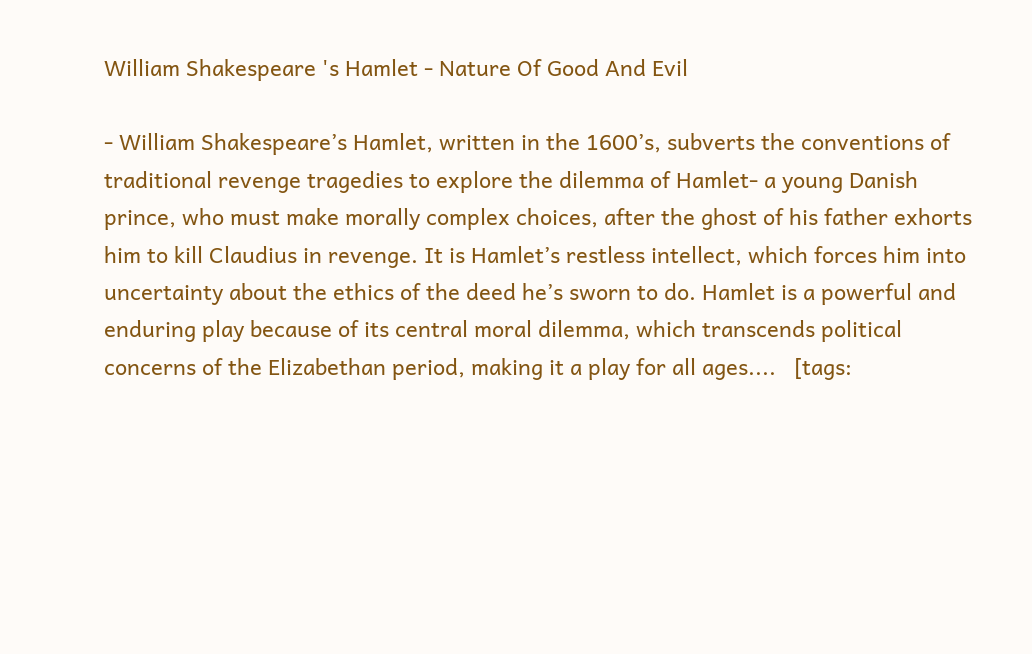William Shakespeare 's Hamlet - Nature Of Good And Evil

- William Shakespeare’s Hamlet, written in the 1600’s, subverts the conventions of traditional revenge tragedies to explore the dilemma of Hamlet- a young Danish prince, who must make morally complex choices, after the ghost of his father exhorts him to kill Claudius in revenge. It is Hamlet’s restless intellect, which forces him into uncertainty about the ethics of the deed he’s sworn to do. Hamlet is a powerful and enduring play because of its central moral dilemma, which transcends political concerns of the Elizabethan period, making it a play for all ages....   [tags: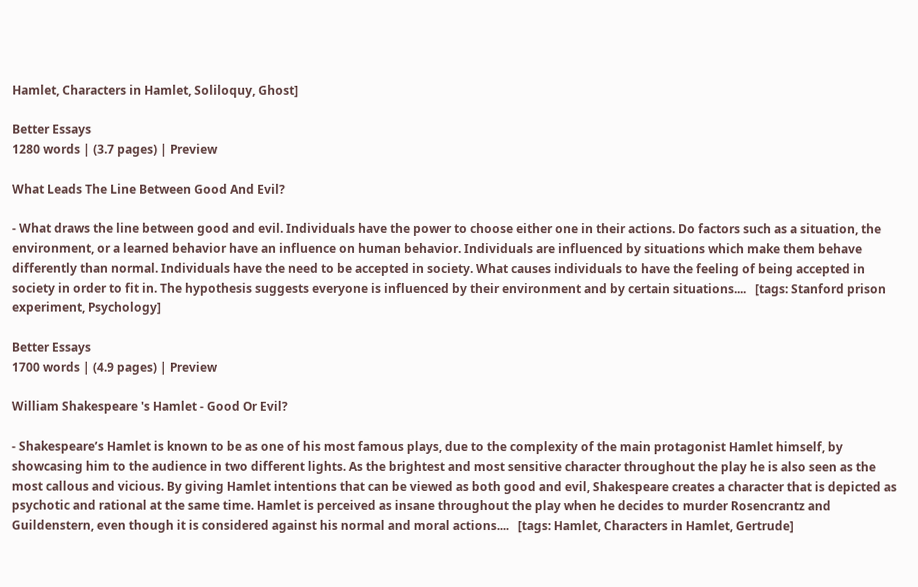Hamlet, Characters in Hamlet, Soliloquy, Ghost]

Better Essays
1280 words | (3.7 pages) | Preview

What Leads The Line Between Good And Evil?

- What draws the line between good and evil. Individuals have the power to choose either one in their actions. Do factors such as a situation, the environment, or a learned behavior have an influence on human behavior. Individuals are influenced by situations which make them behave differently than normal. Individuals have the need to be accepted in society. What causes individuals to have the feeling of being accepted in society in order to fit in. The hypothesis suggests everyone is influenced by their environment and by certain situations....   [tags: Stanford prison experiment, Psychology]

Better Essays
1700 words | (4.9 pages) | Preview

William Shakespeare 's Hamlet - Good Or Evil?

- Shakespeare’s Hamlet is known to be as one of his most famous plays, due to the complexity of the main protagonist Hamlet himself, by showcasing him to the audience in two different lights. As the brightest and most sensitive character throughout the play he is also seen as the most callous and vicious. By giving Hamlet intentions that can be viewed as both good and evil, Shakespeare creates a character that is depicted as psychotic and rational at the same time. Hamlet is perceived as insane throughout the play when he decides to murder Rosencrantz and Guildenstern, even though it is considered against his normal and moral actions....   [tags: Hamlet, Characters in Hamlet, Gertrude]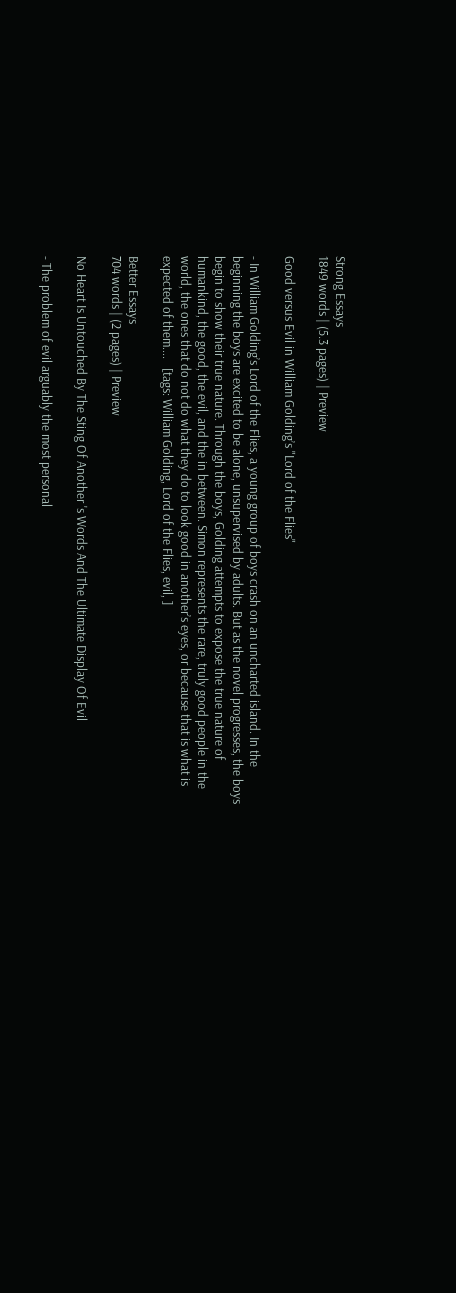Strong Essays
1849 words | (5.3 pages) | Preview

Good versus Evil in William Golding’s "Lord of the Flies"

- In William Golding’s Lord of the Flies, a young group of boys crash on an uncharted island. In the beginning the boys are excited to be alone, unsupervised by adults. But as the novel progresses, the boys begin to show their true nature. Through the boys, Golding attempts to expose the true nature of humankind, the good, the evil, and the in between. Simon represents the rare, truly good people in the world, the ones that do not do what they do to look good in another’s eyes, or because that is what is expected of them....   [tags: William Golding, Lord of the Flies, evil, ]

Better Essays
704 words | (2 pages) | Preview

No Heart Is Untouched By The Sting Of Another 's Words And The Ultimate Display Of Evil

- The problem of evil arguably the most personal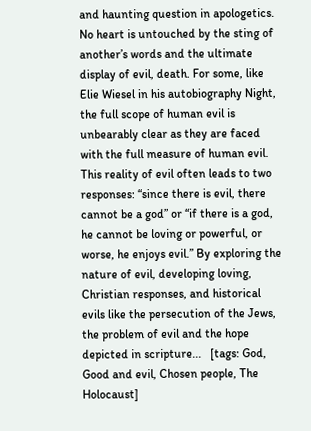and haunting question in apologetics. No heart is untouched by the sting of another’s words and the ultimate display of evil, death. For some, like Elie Wiesel in his autobiography Night, the full scope of human evil is unbearably clear as they are faced with the full measure of human evil. This reality of evil often leads to two responses: “since there is evil, there cannot be a god” or “if there is a god, he cannot be loving or powerful, or worse, he enjoys evil.” By exploring the nature of evil, developing loving, Christian responses, and historical evils like the persecution of the Jews, the problem of evil and the hope depicted in scripture...   [tags: God, Good and evil, Chosen people, The Holocaust]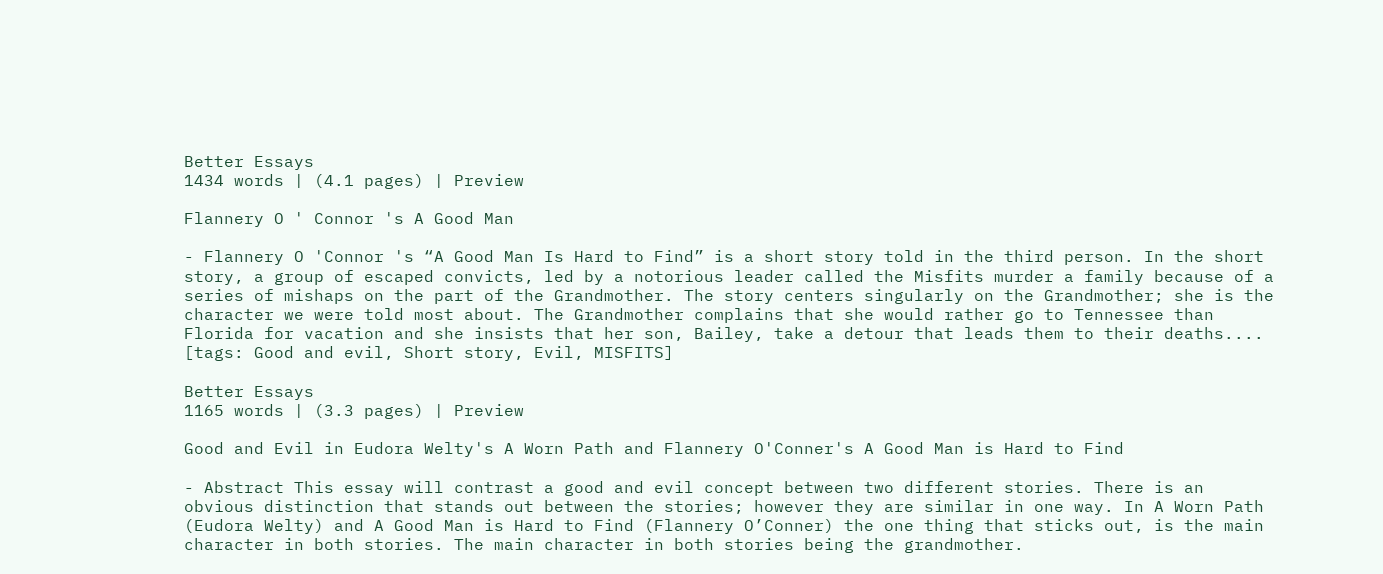Better Essays
1434 words | (4.1 pages) | Preview

Flannery O ' Connor 's A Good Man

- Flannery O 'Connor 's “A Good Man Is Hard to Find” is a short story told in the third person. In the short story, a group of escaped convicts, led by a notorious leader called the Misfits murder a family because of a series of mishaps on the part of the Grandmother. The story centers singularly on the Grandmother; she is the character we were told most about. The Grandmother complains that she would rather go to Tennessee than Florida for vacation and she insists that her son, Bailey, take a detour that leads them to their deaths....   [tags: Good and evil, Short story, Evil, MISFITS]

Better Essays
1165 words | (3.3 pages) | Preview

Good and Evil in Eudora Welty's A Worn Path and Flannery O'Conner's A Good Man is Hard to Find

- Abstract This essay will contrast a good and evil concept between two different stories. There is an obvious distinction that stands out between the stories; however they are similar in one way. In A Worn Path (Eudora Welty) and A Good Man is Hard to Find (Flannery O’Conner) the one thing that sticks out, is the main character in both stories. The main character in both stories being the grandmother.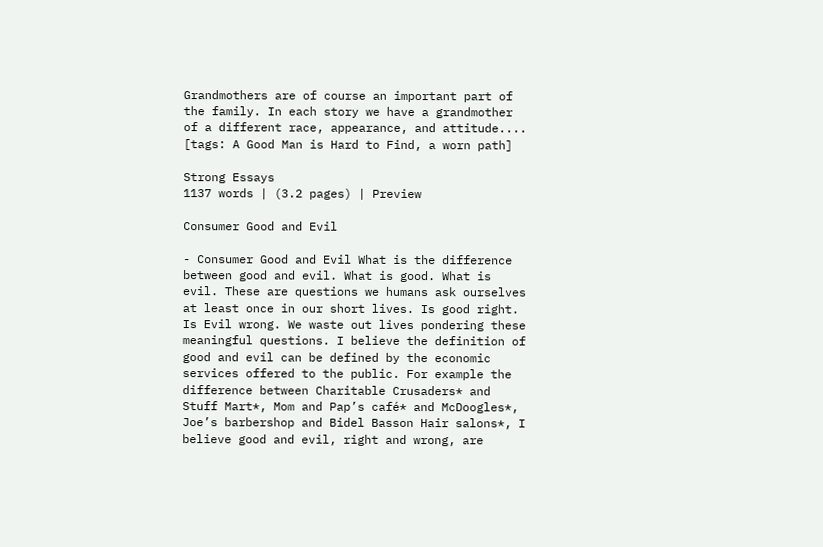Grandmothers are of course an important part of the family. In each story we have a grandmother of a different race, appearance, and attitude....   [tags: A Good Man is Hard to Find, a worn path]

Strong Essays
1137 words | (3.2 pages) | Preview

Consumer Good and Evil

- Consumer Good and Evil What is the difference between good and evil. What is good. What is evil. These are questions we humans ask ourselves at least once in our short lives. Is good right. Is Evil wrong. We waste out lives pondering these meaningful questions. I believe the definition of good and evil can be defined by the economic services offered to the public. For example the difference between Charitable Crusaders* and Stuff Mart*, Mom and Pap’s café* and McDoogles*, Joe’s barbershop and Bidel Basson Hair salons*, I believe good and evil, right and wrong, are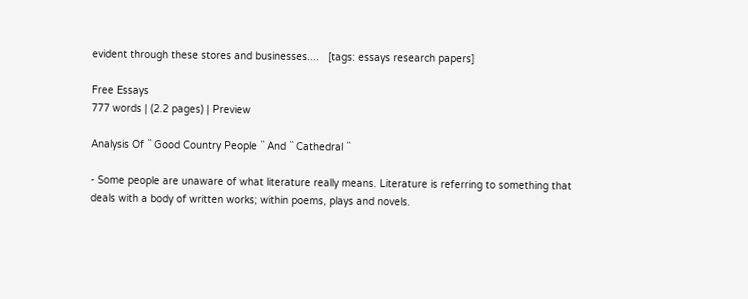evident through these stores and businesses....   [tags: essays research papers]

Free Essays
777 words | (2.2 pages) | Preview

Analysis Of `` Good Country People `` And `` Cathedral ``

- Some people are unaware of what literature really means. Literature is referring to something that deals with a body of written works; within poems, plays and novels.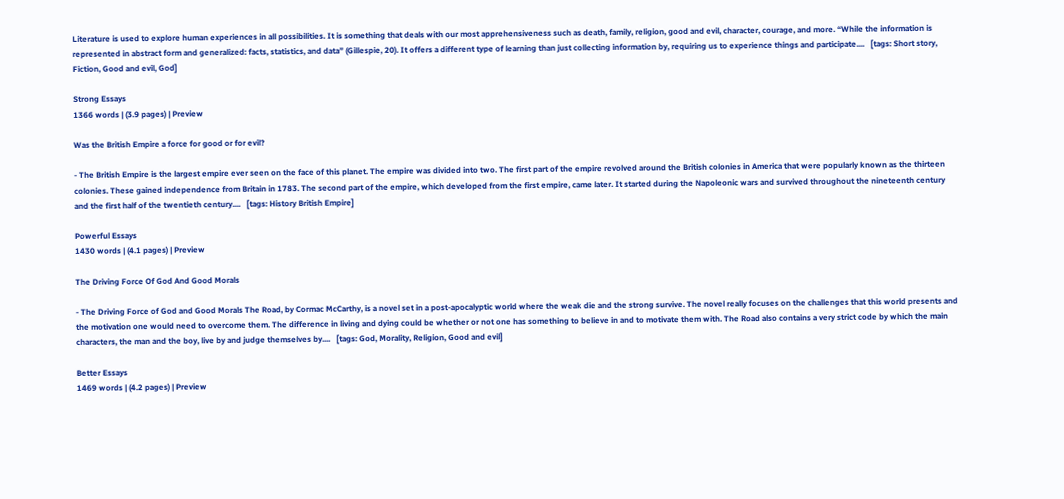Literature is used to explore human experiences in all possibilities. It is something that deals with our most apprehensiveness such as death, family, religion, good and evil, character, courage, and more. “While the information is represented in abstract form and generalized: facts, statistics, and data” (Gillespie, 20). It offers a different type of learning than just collecting information by, requiring us to experience things and participate....   [tags: Short story, Fiction, Good and evil, God]

Strong Essays
1366 words | (3.9 pages) | Preview

Was the British Empire a force for good or for evil?

- The British Empire is the largest empire ever seen on the face of this planet. The empire was divided into two. The first part of the empire revolved around the British colonies in America that were popularly known as the thirteen colonies. These gained independence from Britain in 1783. The second part of the empire, which developed from the first empire, came later. It started during the Napoleonic wars and survived throughout the nineteenth century and the first half of the twentieth century....   [tags: History British Empire]

Powerful Essays
1430 words | (4.1 pages) | Preview

The Driving Force Of God And Good Morals

- The Driving Force of God and Good Morals The Road, by Cormac McCarthy, is a novel set in a post-apocalyptic world where the weak die and the strong survive. The novel really focuses on the challenges that this world presents and the motivation one would need to overcome them. The difference in living and dying could be whether or not one has something to believe in and to motivate them with. The Road also contains a very strict code by which the main characters, the man and the boy, live by and judge themselves by....   [tags: God, Morality, Religion, Good and evil]

Better Essays
1469 words | (4.2 pages) | Preview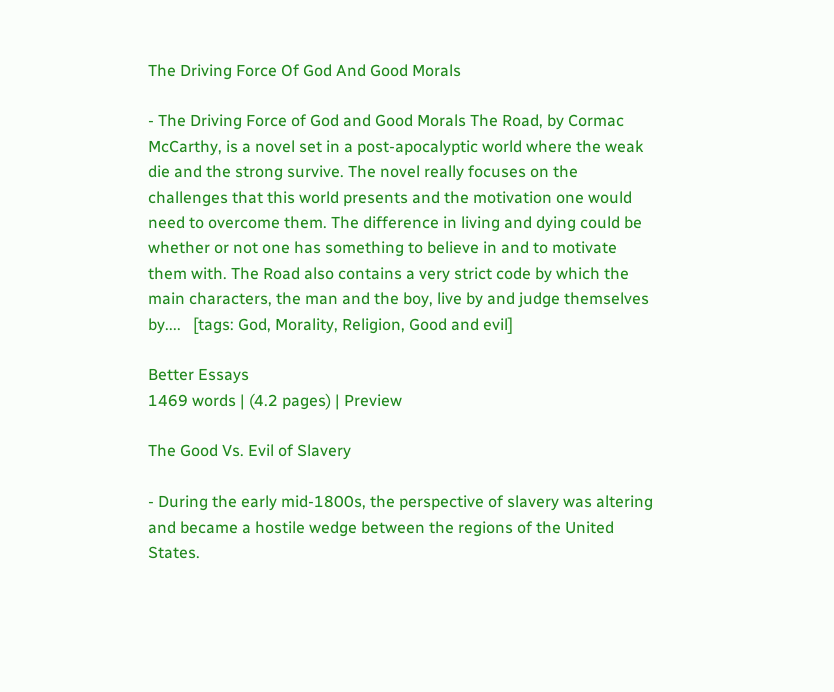The Driving Force Of God And Good Morals

- The Driving Force of God and Good Morals The Road, by Cormac McCarthy, is a novel set in a post-apocalyptic world where the weak die and the strong survive. The novel really focuses on the challenges that this world presents and the motivation one would need to overcome them. The difference in living and dying could be whether or not one has something to believe in and to motivate them with. The Road also contains a very strict code by which the main characters, the man and the boy, live by and judge themselves by....   [tags: God, Morality, Religion, Good and evil]

Better Essays
1469 words | (4.2 pages) | Preview

The Good Vs. Evil of Slavery

- During the early mid-1800s, the perspective of slavery was altering and became a hostile wedge between the regions of the United States.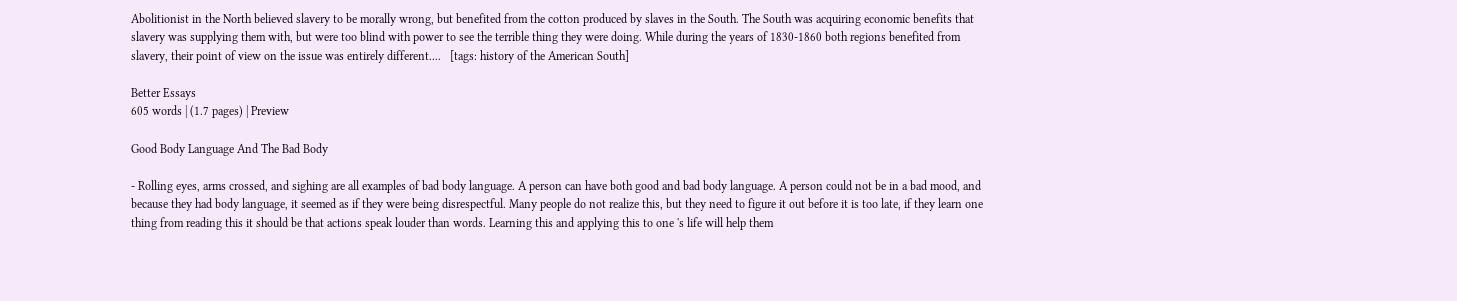Abolitionist in the North believed slavery to be morally wrong, but benefited from the cotton produced by slaves in the South. The South was acquiring economic benefits that slavery was supplying them with, but were too blind with power to see the terrible thing they were doing. While during the years of 1830-1860 both regions benefited from slavery, their point of view on the issue was entirely different....   [tags: history of the American South]

Better Essays
605 words | (1.7 pages) | Preview

Good Body Language And The Bad Body

- Rolling eyes, arms crossed, and sighing are all examples of bad body language. A person can have both good and bad body language. A person could not be in a bad mood, and because they had body language, it seemed as if they were being disrespectful. Many people do not realize this, but they need to figure it out before it is too late, if they learn one thing from reading this it should be that actions speak louder than words. Learning this and applying this to one 's life will help them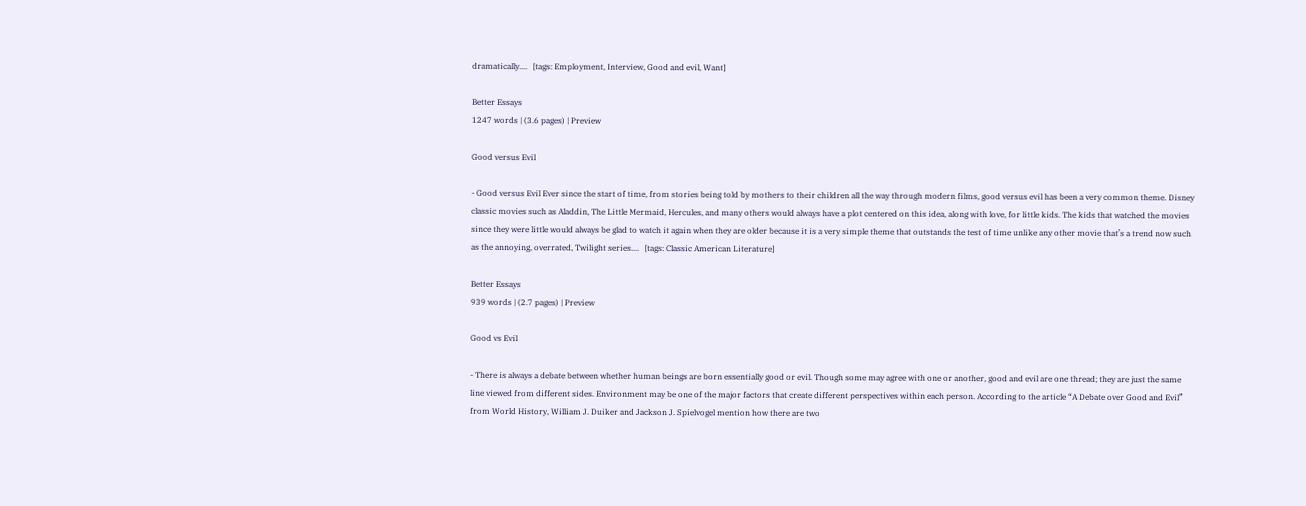dramatically....   [tags: Employment, Interview, Good and evil, Want]

Better Essays
1247 words | (3.6 pages) | Preview

Good versus Evil

- Good versus Evil Ever since the start of time, from stories being told by mothers to their children all the way through modern films, good versus evil has been a very common theme. Disney classic movies such as Aladdin, The Little Mermaid, Hercules, and many others would always have a plot centered on this idea, along with love, for little kids. The kids that watched the movies since they were little would always be glad to watch it again when they are older because it is a very simple theme that outstands the test of time unlike any other movie that’s a trend now such as the annoying, overrated, Twilight series....   [tags: Classic American Literature]

Better Essays
939 words | (2.7 pages) | Preview

Good vs Evil

- There is always a debate between whether human beings are born essentially good or evil. Though some may agree with one or another, good and evil are one thread; they are just the same line viewed from different sides. Environment may be one of the major factors that create different perspectives within each person. According to the article “A Debate over Good and Evil” from World History, William J. Duiker and Jackson J. Spielvogel mention how there are two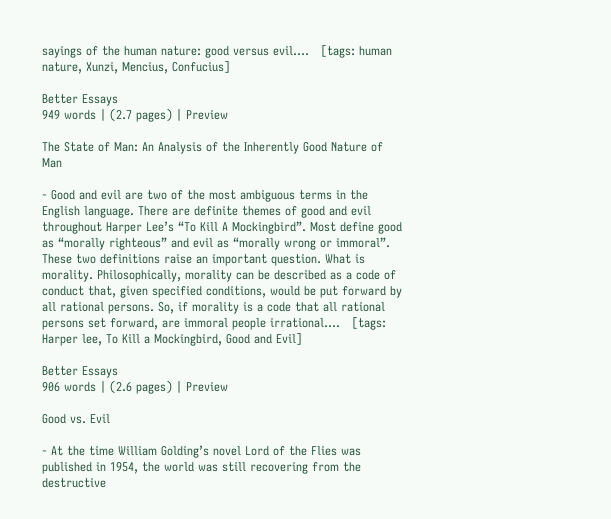sayings of the human nature: good versus evil....   [tags: human nature, Xunzi, Mencius, Confucius]

Better Essays
949 words | (2.7 pages) | Preview

The State of Man: An Analysis of the Inherently Good Nature of Man

- Good and evil are two of the most ambiguous terms in the English language. There are definite themes of good and evil throughout Harper Lee’s “To Kill A Mockingbird”. Most define good as “morally righteous” and evil as “morally wrong or immoral”. These two definitions raise an important question. What is morality. Philosophically, morality can be described as a code of conduct that, given specified conditions, would be put forward by all rational persons. So, if morality is a code that all rational persons set forward, are immoral people irrational....   [tags: Harper lee, To Kill a Mockingbird, Good and Evil]

Better Essays
906 words | (2.6 pages) | Preview

Good vs. Evil

- At the time William Golding’s novel Lord of the Flies was published in 1954, the world was still recovering from the destructive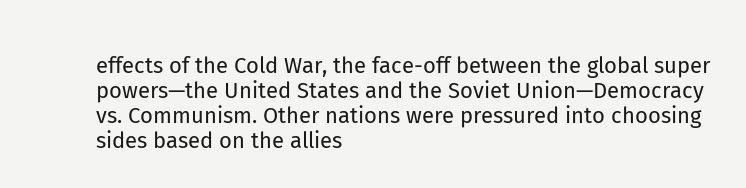effects of the Cold War, the face-off between the global super powers—the United States and the Soviet Union—Democracy vs. Communism. Other nations were pressured into choosing sides based on the allies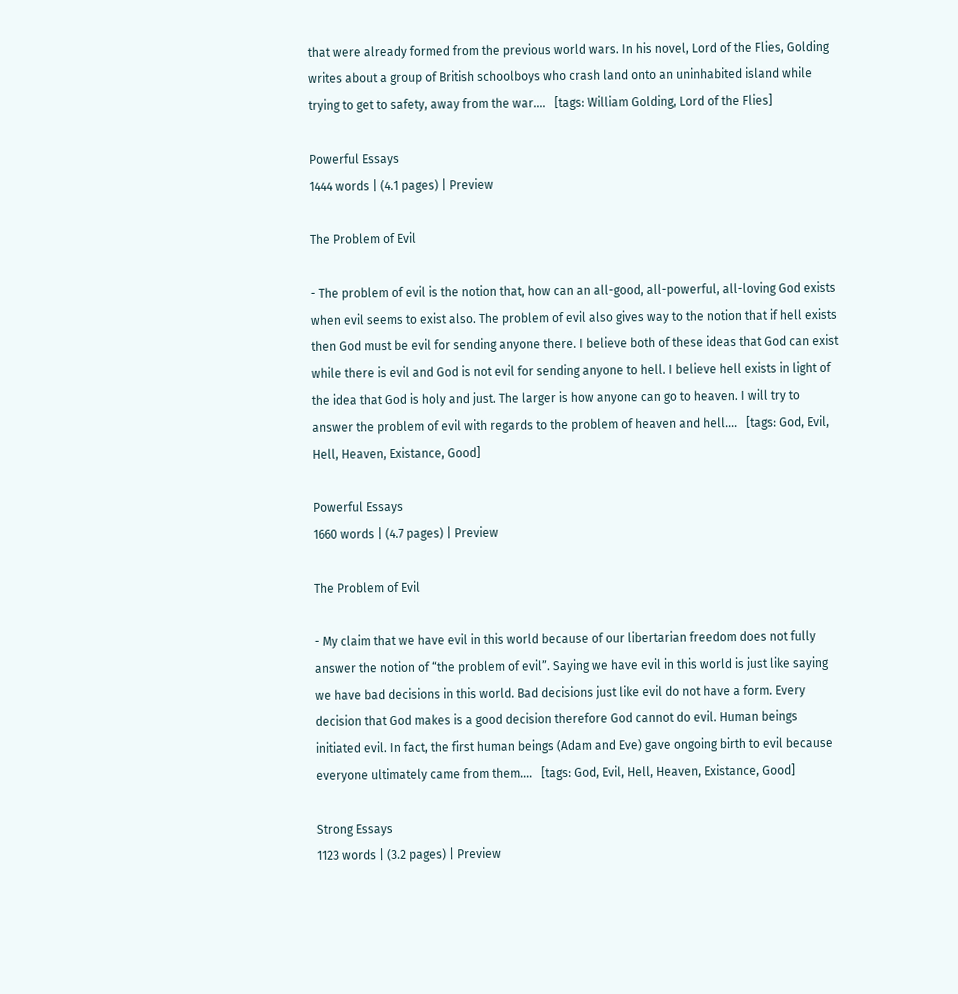that were already formed from the previous world wars. In his novel, Lord of the Flies, Golding writes about a group of British schoolboys who crash land onto an uninhabited island while trying to get to safety, away from the war....   [tags: William Golding, Lord of the Flies]

Powerful Essays
1444 words | (4.1 pages) | Preview

The Problem of Evil

- The problem of evil is the notion that, how can an all-good, all-powerful, all-loving God exists when evil seems to exist also. The problem of evil also gives way to the notion that if hell exists then God must be evil for sending anyone there. I believe both of these ideas that God can exist while there is evil and God is not evil for sending anyone to hell. I believe hell exists in light of the idea that God is holy and just. The larger is how anyone can go to heaven. I will try to answer the problem of evil with regards to the problem of heaven and hell....   [tags: God, Evil, Hell, Heaven, Existance, Good]

Powerful Essays
1660 words | (4.7 pages) | Preview

The Problem of Evil

- My claim that we have evil in this world because of our libertarian freedom does not fully answer the notion of “the problem of evil”. Saying we have evil in this world is just like saying we have bad decisions in this world. Bad decisions just like evil do not have a form. Every decision that God makes is a good decision therefore God cannot do evil. Human beings initiated evil. In fact, the first human beings (Adam and Eve) gave ongoing birth to evil because everyone ultimately came from them....   [tags: God, Evil, Hell, Heaven, Existance, Good]

Strong Essays
1123 words | (3.2 pages) | Preview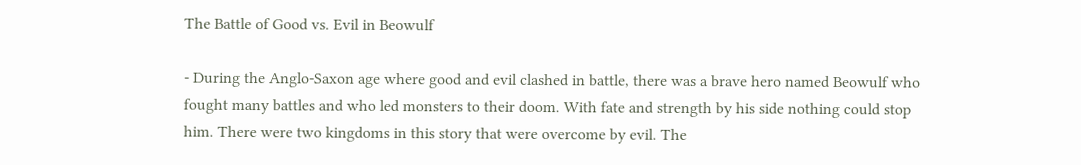The Battle of Good vs. Evil in Beowulf

- During the Anglo-Saxon age where good and evil clashed in battle, there was a brave hero named Beowulf who fought many battles and who led monsters to their doom. With fate and strength by his side nothing could stop him. There were two kingdoms in this story that were overcome by evil. The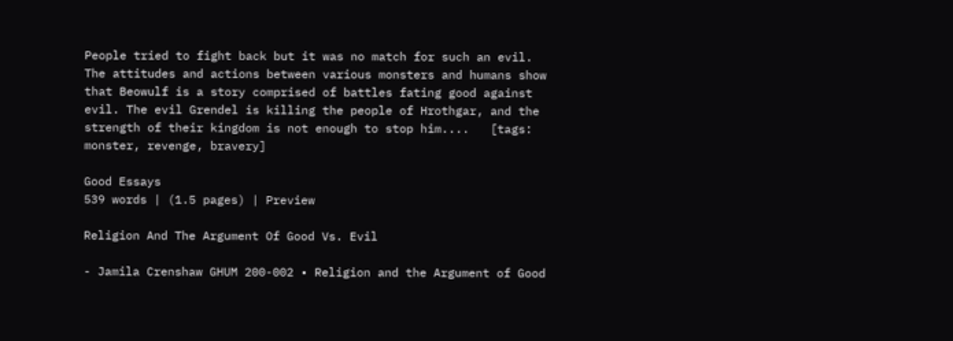People tried to fight back but it was no match for such an evil. The attitudes and actions between various monsters and humans show that Beowulf is a story comprised of battles fating good against evil. The evil Grendel is killing the people of Hrothgar, and the strength of their kingdom is not enough to stop him....   [tags: monster, revenge, bravery]

Good Essays
539 words | (1.5 pages) | Preview

Religion And The Argument Of Good Vs. Evil

- Jamila Crenshaw GHUM 200-002 • Religion and the Argument of Good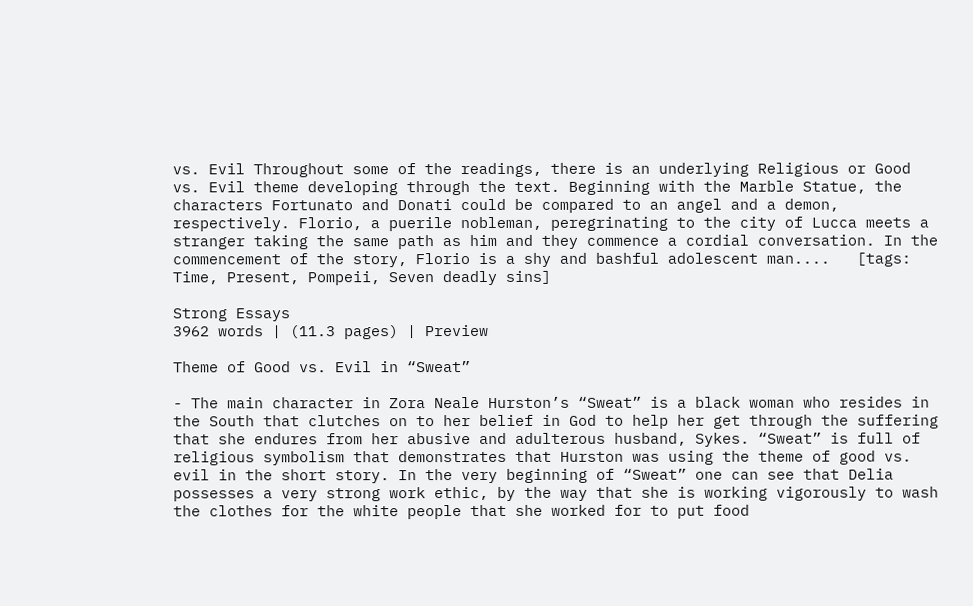vs. Evil Throughout some of the readings, there is an underlying Religious or Good vs. Evil theme developing through the text. Beginning with the Marble Statue, the characters Fortunato and Donati could be compared to an angel and a demon, respectively. Florio, a puerile nobleman, peregrinating to the city of Lucca meets a stranger taking the same path as him and they commence a cordial conversation. In the commencement of the story, Florio is a shy and bashful adolescent man....   [tags: Time, Present, Pompeii, Seven deadly sins]

Strong Essays
3962 words | (11.3 pages) | Preview

Theme of Good vs. Evil in “Sweat”

- The main character in Zora Neale Hurston’s “Sweat” is a black woman who resides in the South that clutches on to her belief in God to help her get through the suffering that she endures from her abusive and adulterous husband, Sykes. “Sweat” is full of religious symbolism that demonstrates that Hurston was using the theme of good vs. evil in the short story. In the very beginning of “Sweat” one can see that Delia possesses a very strong work ethic, by the way that she is working vigorously to wash the clothes for the white people that she worked for to put food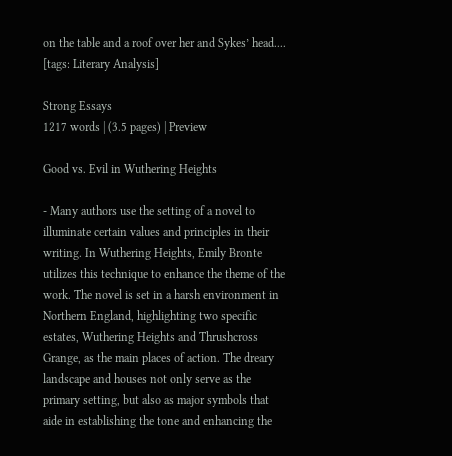on the table and a roof over her and Sykes’ head....   [tags: Literary Analysis]

Strong Essays
1217 words | (3.5 pages) | Preview

Good vs. Evil in Wuthering Heights

- Many authors use the setting of a novel to illuminate certain values and principles in their writing. In Wuthering Heights, Emily Bronte utilizes this technique to enhance the theme of the work. The novel is set in a harsh environment in Northern England, highlighting two specific estates, Wuthering Heights and Thrushcross Grange, as the main places of action. The dreary landscape and houses not only serve as the primary setting, but also as major symbols that aide in establishing the tone and enhancing the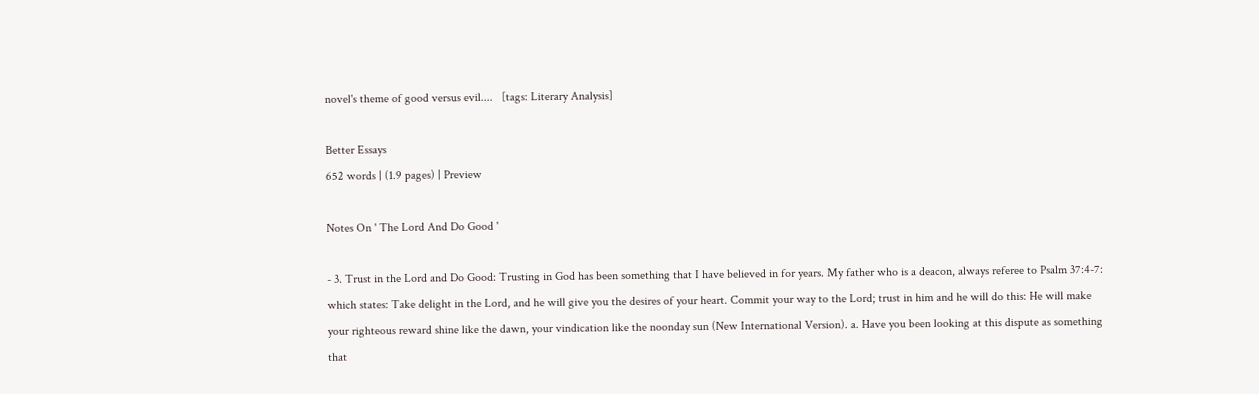novel's theme of good versus evil....   [tags: Literary Analysis]

Better Essays
652 words | (1.9 pages) | Preview

Notes On ' The Lord And Do Good '

- 3. Trust in the Lord and Do Good: Trusting in God has been something that I have believed in for years. My father who is a deacon, always referee to Psalm 37:4-7: which states: Take delight in the Lord, and he will give you the desires of your heart. Commit your way to the Lord; trust in him and he will do this: He will make your righteous reward shine like the dawn, your vindication like the noonday sun (New International Version). a. Have you been looking at this dispute as something that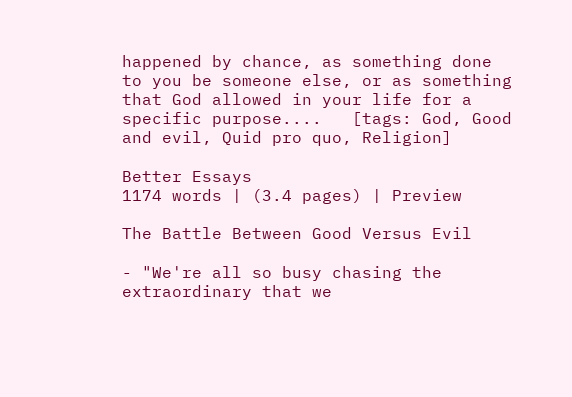happened by chance, as something done to you be someone else, or as something that God allowed in your life for a specific purpose....   [tags: God, Good and evil, Quid pro quo, Religion]

Better Essays
1174 words | (3.4 pages) | Preview

The Battle Between Good Versus Evil

- "We're all so busy chasing the extraordinary that we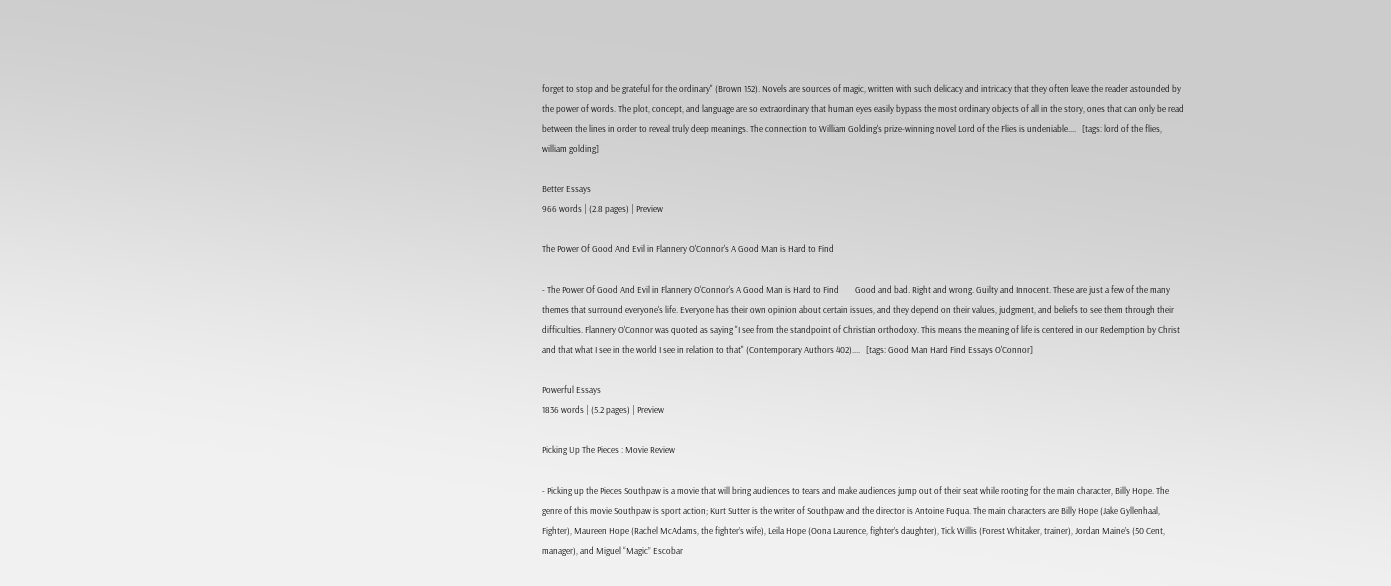forget to stop and be grateful for the ordinary" (Brown 152). Novels are sources of magic, written with such delicacy and intricacy that they often leave the reader astounded by the power of words. The plot, concept, and language are so extraordinary that human eyes easily bypass the most ordinary objects of all in the story, ones that can only be read between the lines in order to reveal truly deep meanings. The connection to William Golding's prize-winning novel Lord of the Flies is undeniable....   [tags: lord of the flies, william golding]

Better Essays
966 words | (2.8 pages) | Preview

The Power Of Good And Evil in Flannery O'Connor's A Good Man is Hard to Find

- The Power Of Good And Evil in Flannery O'Connor's A Good Man is Hard to Find        Good and bad. Right and wrong. Guilty and Innocent. These are just a few of the many themes that surround everyone's life. Everyone has their own opinion about certain issues, and they depend on their values, judgment, and beliefs to see them through their difficulties. Flannery O'Connor was quoted as saying "I see from the standpoint of Christian orthodoxy. This means the meaning of life is centered in our Redemption by Christ and that what I see in the world I see in relation to that" (Contemporary Authors 402)....   [tags: Good Man Hard Find Essays O'Connor]

Powerful Essays
1836 words | (5.2 pages) | Preview

Picking Up The Pieces : Movie Review

- Picking up the Pieces Southpaw is a movie that will bring audiences to tears and make audiences jump out of their seat while rooting for the main character, Billy Hope. The genre of this movie Southpaw is sport action; Kurt Sutter is the writer of Southpaw and the director is Antoine Fuqua. The main characters are Billy Hope (Jake Gyllenhaal, Fighter), Maureen Hope (Rachel McAdams, the fighter’s wife), Leila Hope (Oona Laurence, fighter’s daughter), Tick Willis (Forest Whitaker, trainer), Jordan Maine’s (50 Cent, manager), and Miguel “Magic” Escobar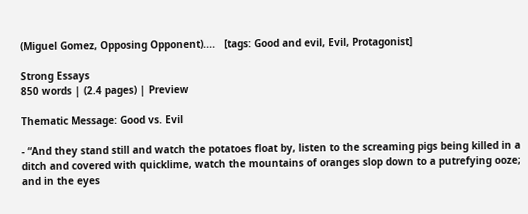(Miguel Gomez, Opposing Opponent)....   [tags: Good and evil, Evil, Protagonist]

Strong Essays
850 words | (2.4 pages) | Preview

Thematic Message: Good vs. Evil

- “And they stand still and watch the potatoes float by, listen to the screaming pigs being killed in a ditch and covered with quicklime, watch the mountains of oranges slop down to a putrefying ooze; and in the eyes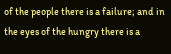of the people there is a failure; and in the eyes of the hungry there is a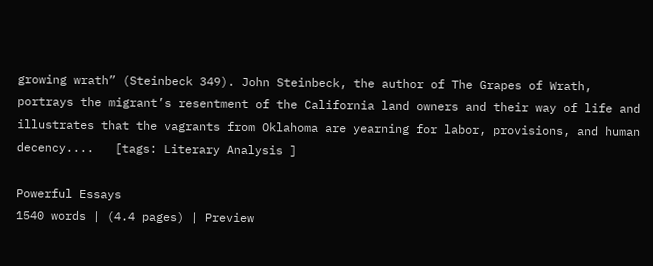growing wrath” (Steinbeck 349). John Steinbeck, the author of The Grapes of Wrath, portrays the migrant’s resentment of the California land owners and their way of life and illustrates that the vagrants from Oklahoma are yearning for labor, provisions, and human decency....   [tags: Literary Analysis ]

Powerful Essays
1540 words | (4.4 pages) | Preview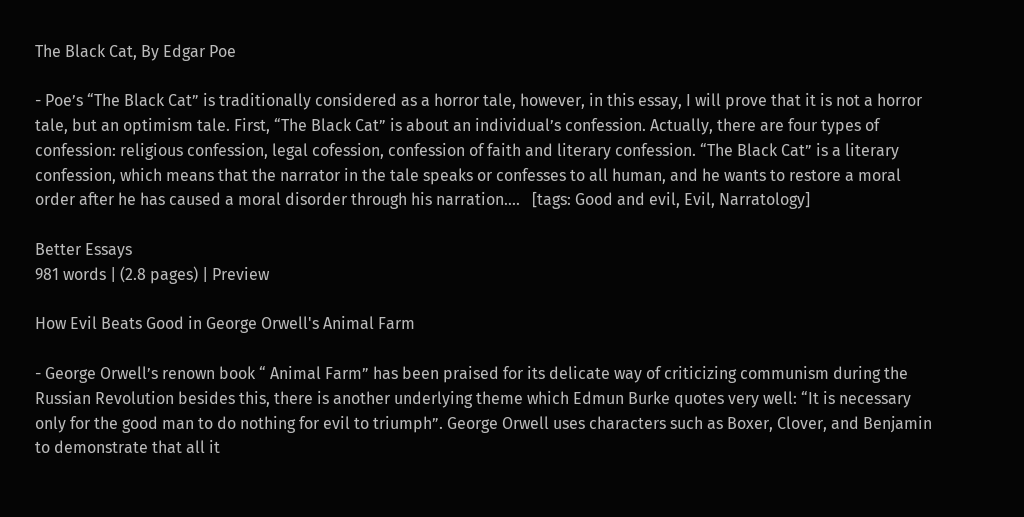The Black Cat, By Edgar Poe

- Poe’s “The Black Cat” is traditionally considered as a horror tale, however, in this essay, I will prove that it is not a horror tale, but an optimism tale. First, “The Black Cat” is about an individual’s confession. Actually, there are four types of confession: religious confession, legal cofession, confession of faith and literary confession. “The Black Cat” is a literary confession, which means that the narrator in the tale speaks or confesses to all human, and he wants to restore a moral order after he has caused a moral disorder through his narration....   [tags: Good and evil, Evil, Narratology]

Better Essays
981 words | (2.8 pages) | Preview

How Evil Beats Good in George Orwell's Animal Farm

- George Orwell’s renown book “ Animal Farm” has been praised for its delicate way of criticizing communism during the Russian Revolution besides this, there is another underlying theme which Edmun Burke quotes very well: “It is necessary only for the good man to do nothing for evil to triumph”. George Orwell uses characters such as Boxer, Clover, and Benjamin to demonstrate that all it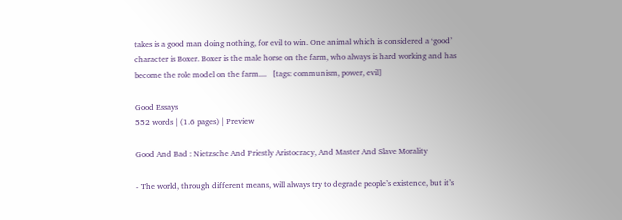takes is a good man doing nothing, for evil to win. One animal which is considered a ‘good’ character is Boxer. Boxer is the male horse on the farm, who always is hard working and has become the role model on the farm....   [tags: communism, power, evil]

Good Essays
552 words | (1.6 pages) | Preview

Good And Bad : Nietzsche And Priestly Aristocracy, And Master And Slave Morality

- The world, through different means, will always try to degrade people’s existence, but it’s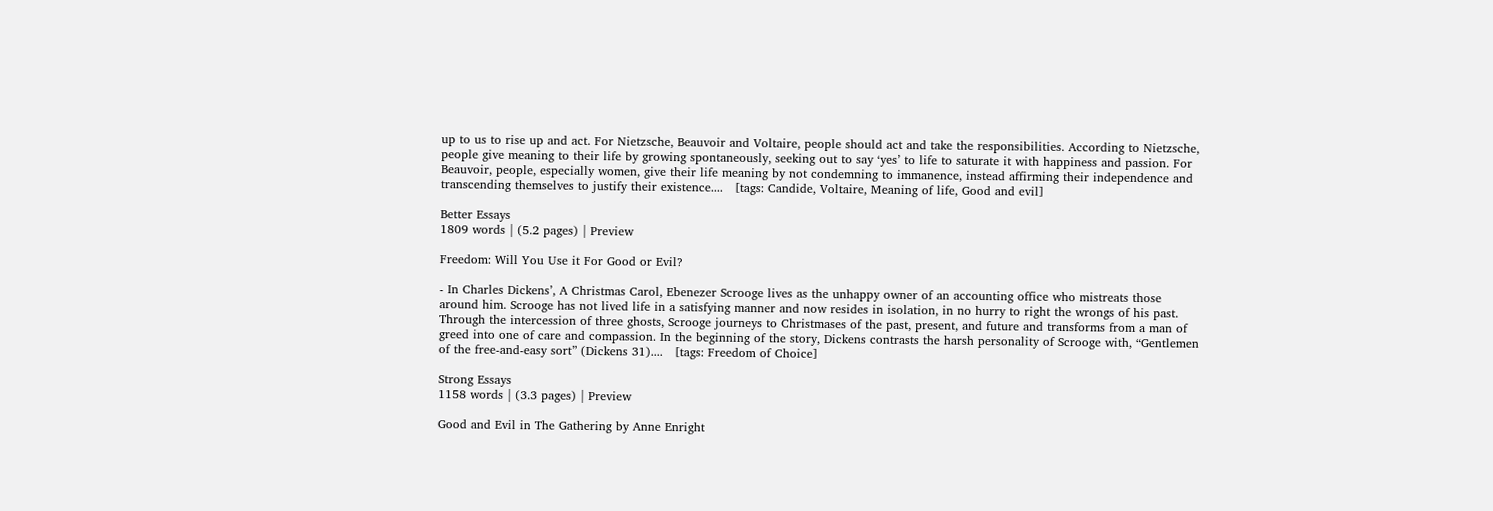up to us to rise up and act. For Nietzsche, Beauvoir and Voltaire, people should act and take the responsibilities. According to Nietzsche, people give meaning to their life by growing spontaneously, seeking out to say ‘yes’ to life to saturate it with happiness and passion. For Beauvoir, people, especially women, give their life meaning by not condemning to immanence, instead affirming their independence and transcending themselves to justify their existence....   [tags: Candide, Voltaire, Meaning of life, Good and evil]

Better Essays
1809 words | (5.2 pages) | Preview

Freedom: Will You Use it For Good or Evil?

- In Charles Dickens’, A Christmas Carol, Ebenezer Scrooge lives as the unhappy owner of an accounting office who mistreats those around him. Scrooge has not lived life in a satisfying manner and now resides in isolation, in no hurry to right the wrongs of his past. Through the intercession of three ghosts, Scrooge journeys to Christmases of the past, present, and future and transforms from a man of greed into one of care and compassion. In the beginning of the story, Dickens contrasts the harsh personality of Scrooge with, “Gentlemen of the free-and-easy sort” (Dickens 31)....   [tags: Freedom of Choice]

Strong Essays
1158 words | (3.3 pages) | Preview

Good and Evil in The Gathering by Anne Enright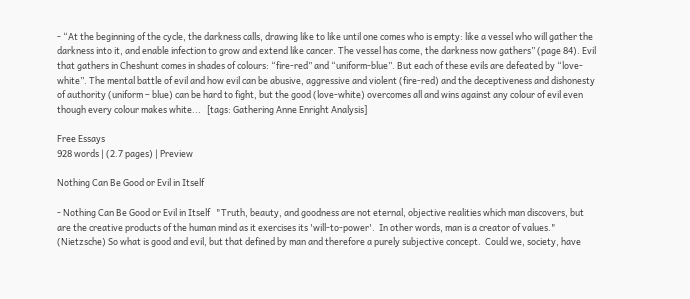- “At the beginning of the cycle, the darkness calls, drawing like to like until one comes who is empty: like a vessel who will gather the darkness into it, and enable infection to grow and extend like cancer. The vessel has come, the darkness now gathers” (page 84). Evil that gathers in Cheshunt comes in shades of colours: “fire-red” and “uniform-blue”. But each of these evils are defeated by “love-white”. The mental battle of evil and how evil can be abusive, aggressive and violent (fire-red) and the deceptiveness and dishonesty of authority (uniform – blue) can be hard to fight, but the good (love-white) overcomes all and wins against any colour of evil even though every colour makes white...   [tags: Gathering Anne Enright Analysis]

Free Essays
928 words | (2.7 pages) | Preview

Nothing Can Be Good or Evil in Itself

- Nothing Can Be Good or Evil in Itself   "Truth, beauty, and goodness are not eternal, objective realities which man discovers, but are the creative products of the human mind as it exercises its 'will-to-power'.  In other words, man is a creator of values." (Nietzsche) So what is good and evil, but that defined by man and therefore a purely subjective concept.  Could we, society, have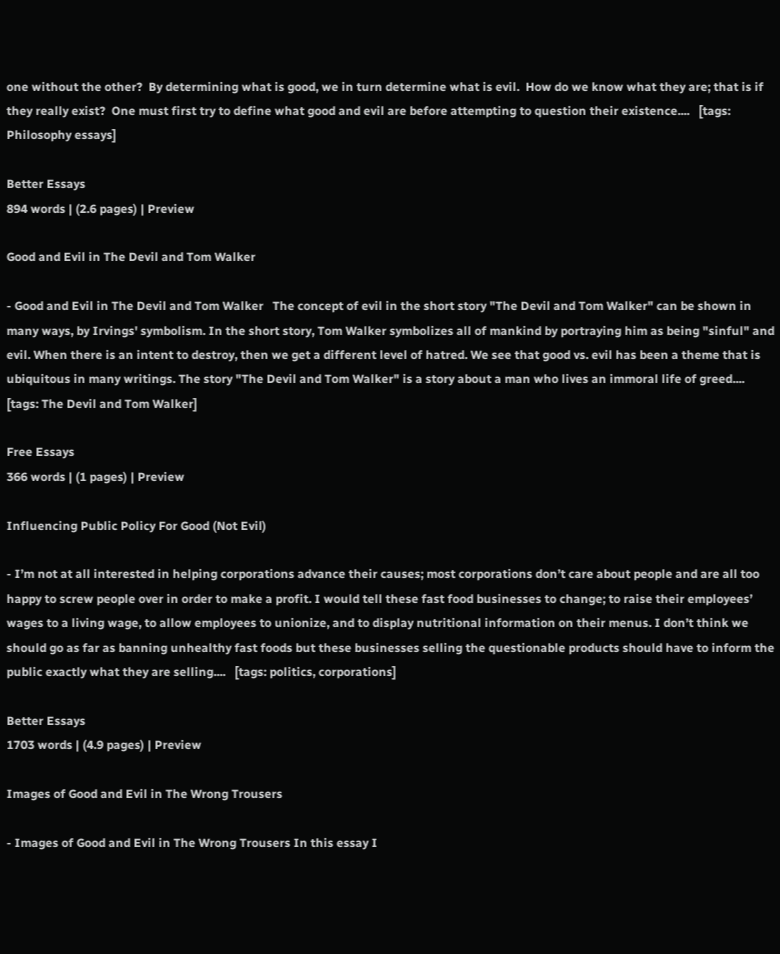one without the other?  By determining what is good, we in turn determine what is evil.  How do we know what they are; that is if they really exist?  One must first try to define what good and evil are before attempting to question their existence....   [tags: Philosophy essays]

Better Essays
894 words | (2.6 pages) | Preview

Good and Evil in The Devil and Tom Walker

- Good and Evil in The Devil and Tom Walker   The concept of evil in the short story "The Devil and Tom Walker" can be shown in many ways, by Irvings' symbolism. In the short story, Tom Walker symbolizes all of mankind by portraying him as being "sinful" and evil. When there is an intent to destroy, then we get a different level of hatred. We see that good vs. evil has been a theme that is ubiquitous in many writings. The story "The Devil and Tom Walker" is a story about a man who lives an immoral life of greed....   [tags: The Devil and Tom Walker]

Free Essays
366 words | (1 pages) | Preview

Influencing Public Policy For Good (Not Evil)

- I’m not at all interested in helping corporations advance their causes; most corporations don’t care about people and are all too happy to screw people over in order to make a profit. I would tell these fast food businesses to change; to raise their employees’ wages to a living wage, to allow employees to unionize, and to display nutritional information on their menus. I don’t think we should go as far as banning unhealthy fast foods but these businesses selling the questionable products should have to inform the public exactly what they are selling....   [tags: politics, corporations]

Better Essays
1703 words | (4.9 pages) | Preview

Images of Good and Evil in The Wrong Trousers

- Images of Good and Evil in The Wrong Trousers In this essay I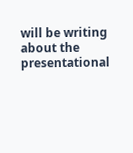will be writing about the presentational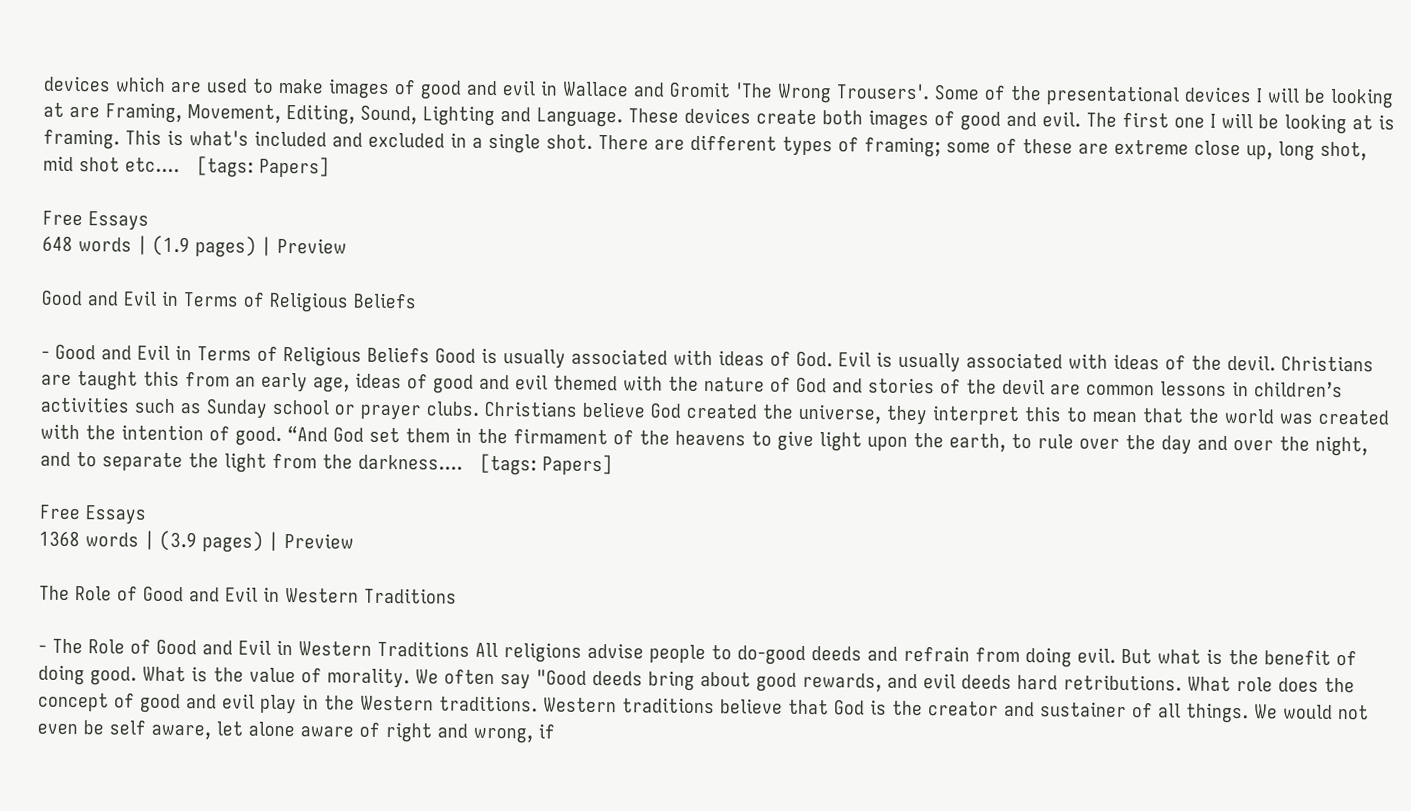devices which are used to make images of good and evil in Wallace and Gromit 'The Wrong Trousers'. Some of the presentational devices I will be looking at are Framing, Movement, Editing, Sound, Lighting and Language. These devices create both images of good and evil. The first one I will be looking at is framing. This is what's included and excluded in a single shot. There are different types of framing; some of these are extreme close up, long shot, mid shot etc....   [tags: Papers]

Free Essays
648 words | (1.9 pages) | Preview

Good and Evil in Terms of Religious Beliefs

- Good and Evil in Terms of Religious Beliefs Good is usually associated with ideas of God. Evil is usually associated with ideas of the devil. Christians are taught this from an early age, ideas of good and evil themed with the nature of God and stories of the devil are common lessons in children’s activities such as Sunday school or prayer clubs. Christians believe God created the universe, they interpret this to mean that the world was created with the intention of good. “And God set them in the firmament of the heavens to give light upon the earth, to rule over the day and over the night, and to separate the light from the darkness....   [tags: Papers]

Free Essays
1368 words | (3.9 pages) | Preview

The Role of Good and Evil in Western Traditions

- The Role of Good and Evil in Western Traditions All religions advise people to do-good deeds and refrain from doing evil. But what is the benefit of doing good. What is the value of morality. We often say "Good deeds bring about good rewards, and evil deeds hard retributions. What role does the concept of good and evil play in the Western traditions. Western traditions believe that God is the creator and sustainer of all things. We would not even be self aware, let alone aware of right and wrong, if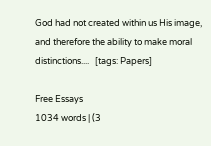God had not created within us His image, and therefore the ability to make moral distinctions....   [tags: Papers]

Free Essays
1034 words | (3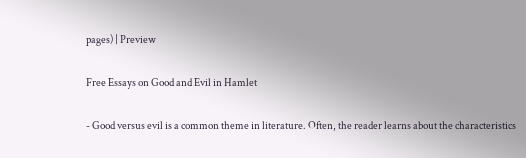pages) | Preview

Free Essays on Good and Evil in Hamlet

- Good versus evil is a common theme in literature. Often, the reader learns about the characteristics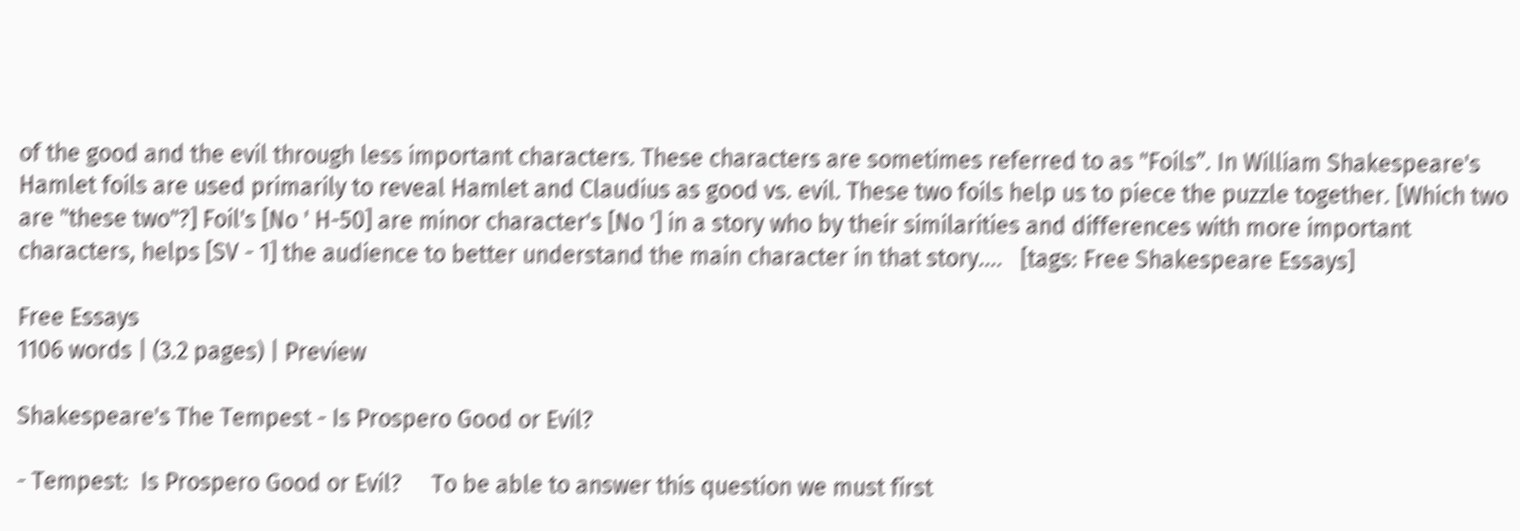of the good and the evil through less important characters. These characters are sometimes referred to as "Foils”. In William Shakespeare's Hamlet foils are used primarily to reveal Hamlet and Claudius as good vs. evil. These two foils help us to piece the puzzle together. [Which two are "these two"?] Foil's [No ' H-50] are minor character's [No '] in a story who by their similarities and differences with more important characters, helps [SV - 1] the audience to better understand the main character in that story....   [tags: Free Shakespeare Essays]

Free Essays
1106 words | (3.2 pages) | Preview

Shakespeare's The Tempest - Is Prospero Good or Evil?

- Tempest:  Is Prospero Good or Evil?     To be able to answer this question we must first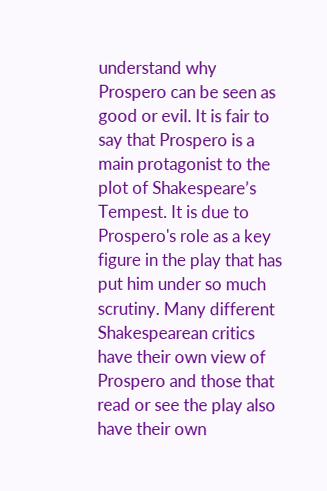understand why Prospero can be seen as good or evil. It is fair to say that Prospero is a main protagonist to the plot of Shakespeare’s Tempest. It is due to Prospero's role as a key figure in the play that has put him under so much scrutiny. Many different Shakespearean critics have their own view of Prospero and those that read or see the play also have their own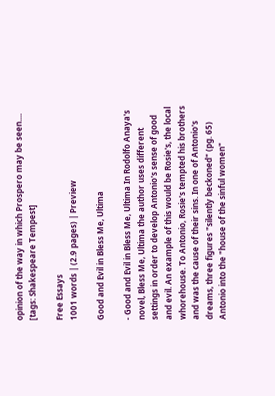opinion of the way in which Prospero may be seen....   [tags: Shakespeare Tempest]

Free Essays
1001 words | (2.9 pages) | Preview

Good and Evil in Bless Me, Ultima

- Good and Evil in Bless Me, Ultima In Rodolfo Anaya's novel, Bless Me, Ultima the author uses different settings in order to develop Antonio's sense of good and evil. An example of this would be Rosie's, the local whorehouse. To Antonio, Rosie's tempted his brothers and was the cause of their sins. In one of Antonio's dreams, three figures "silently beckoned" (pg. 65) Antonio into the "house of the sinful women"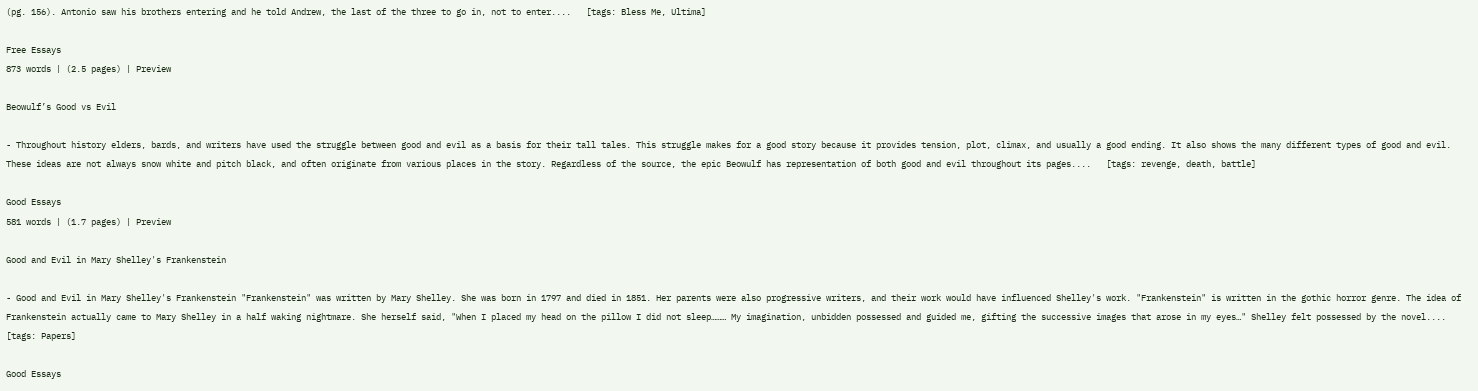(pg. 156). Antonio saw his brothers entering and he told Andrew, the last of the three to go in, not to enter....   [tags: Bless Me, Ultima]

Free Essays
873 words | (2.5 pages) | Preview

Beowulf’s Good vs Evil

- Throughout history elders, bards, and writers have used the struggle between good and evil as a basis for their tall tales. This struggle makes for a good story because it provides tension, plot, climax, and usually a good ending. It also shows the many different types of good and evil. These ideas are not always snow white and pitch black, and often originate from various places in the story. Regardless of the source, the epic Beowulf has representation of both good and evil throughout its pages....   [tags: revenge, death, battle]

Good Essays
581 words | (1.7 pages) | Preview

Good and Evil in Mary Shelley's Frankenstein

- Good and Evil in Mary Shelley's Frankenstein "Frankenstein" was written by Mary Shelley. She was born in 1797 and died in 1851. Her parents were also progressive writers, and their work would have influenced Shelley's work. "Frankenstein" is written in the gothic horror genre. The idea of Frankenstein actually came to Mary Shelley in a half waking nightmare. She herself said, "When I placed my head on the pillow I did not sleep……… My imagination, unbidden possessed and guided me, gifting the successive images that arose in my eyes…" Shelley felt possessed by the novel....   [tags: Papers]

Good Essays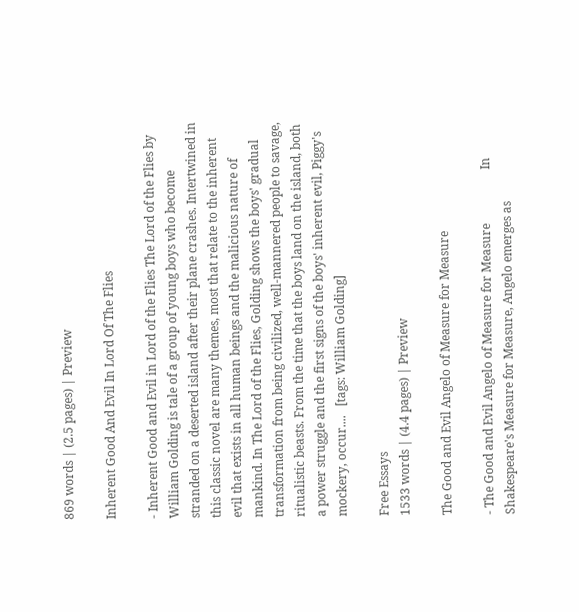869 words | (2.5 pages) | Preview

Inherent Good And Evil In Lord Of The Flies

- Inherent Good and Evil in Lord of the Flies The Lord of the Flies by William Golding is tale of a group of young boys who become stranded on a deserted island after their plane crashes. Intertwined in this classic novel are many themes, most that relate to the inherent evil that exists in all human beings and the malicious nature of mankind. In The Lord of the Flies, Golding shows the boys' gradual transformation from being civilized, well-mannered people to savage, ritualistic beasts. From the time that the boys land on the island, both a power struggle and the first signs of the boys' inherent evil, Piggy's mockery, occur....   [tags: William Golding]

Free Essays
1533 words | (4.4 pages) | Preview

The Good and Evil Angelo of Measure for Measure

- The Good and Evil Angelo of Measure for Measure                  In Shakespeare's Measure for Measure, Angelo emerges as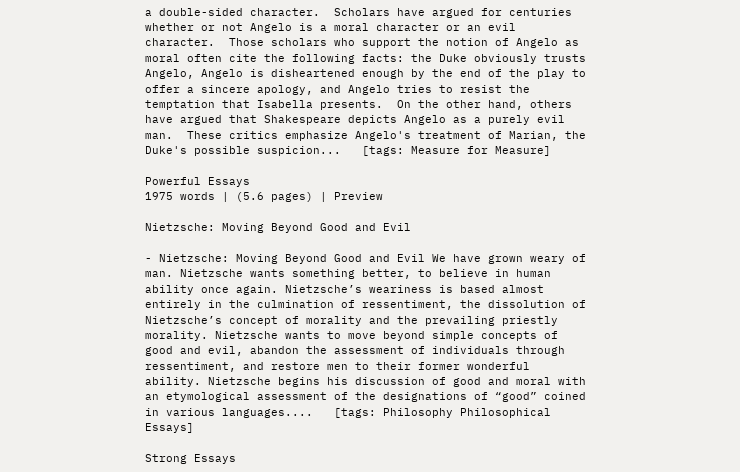a double-sided character.  Scholars have argued for centuries whether or not Angelo is a moral character or an evil character.  Those scholars who support the notion of Angelo as moral often cite the following facts: the Duke obviously trusts Angelo, Angelo is disheartened enough by the end of the play to offer a sincere apology, and Angelo tries to resist the temptation that Isabella presents.  On the other hand, others have argued that Shakespeare depicts Angelo as a purely evil man.  These critics emphasize Angelo's treatment of Marian, the Duke's possible suspicion...   [tags: Measure for Measure]

Powerful Essays
1975 words | (5.6 pages) | Preview

Nietzsche: Moving Beyond Good and Evil

- Nietzsche: Moving Beyond Good and Evil We have grown weary of man. Nietzsche wants something better, to believe in human ability once again. Nietzsche’s weariness is based almost entirely in the culmination of ressentiment, the dissolution of Nietzsche’s concept of morality and the prevailing priestly morality. Nietzsche wants to move beyond simple concepts of good and evil, abandon the assessment of individuals through ressentiment, and restore men to their former wonderful ability. Nietzsche begins his discussion of good and moral with an etymological assessment of the designations of “good” coined in various languages....   [tags: Philosophy Philosophical Essays]

Strong Essays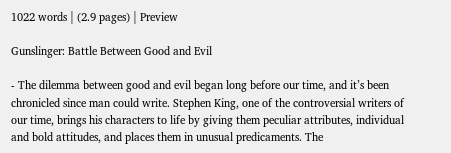1022 words | (2.9 pages) | Preview

Gunslinger: Battle Between Good and Evil

- The dilemma between good and evil began long before our time, and it’s been chronicled since man could write. Stephen King, one of the controversial writers of our time, brings his characters to life by giving them peculiar attributes, individual and bold attitudes, and places them in unusual predicaments. The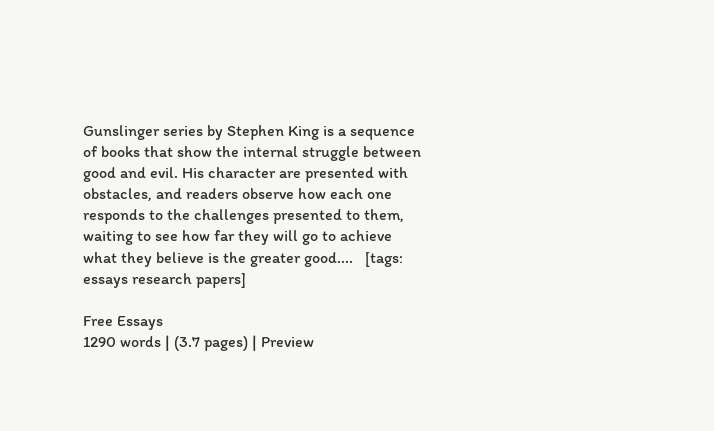Gunslinger series by Stephen King is a sequence of books that show the internal struggle between good and evil. His character are presented with obstacles, and readers observe how each one responds to the challenges presented to them, waiting to see how far they will go to achieve what they believe is the greater good....   [tags: essays research papers]

Free Essays
1290 words | (3.7 pages) | Preview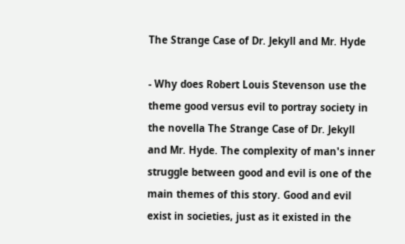The Strange Case of Dr. Jekyll and Mr. Hyde

- Why does Robert Louis Stevenson use the theme good versus evil to portray society in the novella The Strange Case of Dr. Jekyll and Mr. Hyde. The complexity of man's inner struggle between good and evil is one of the main themes of this story. Good and evil exist in societies, just as it existed in the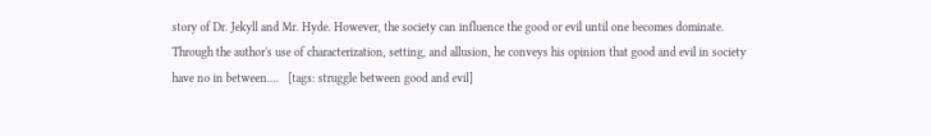story of Dr. Jekyll and Mr. Hyde. However, the society can influence the good or evil until one becomes dominate. Through the author's use of characterization, setting, and allusion, he conveys his opinion that good and evil in society have no in between....   [tags: struggle between good and evil]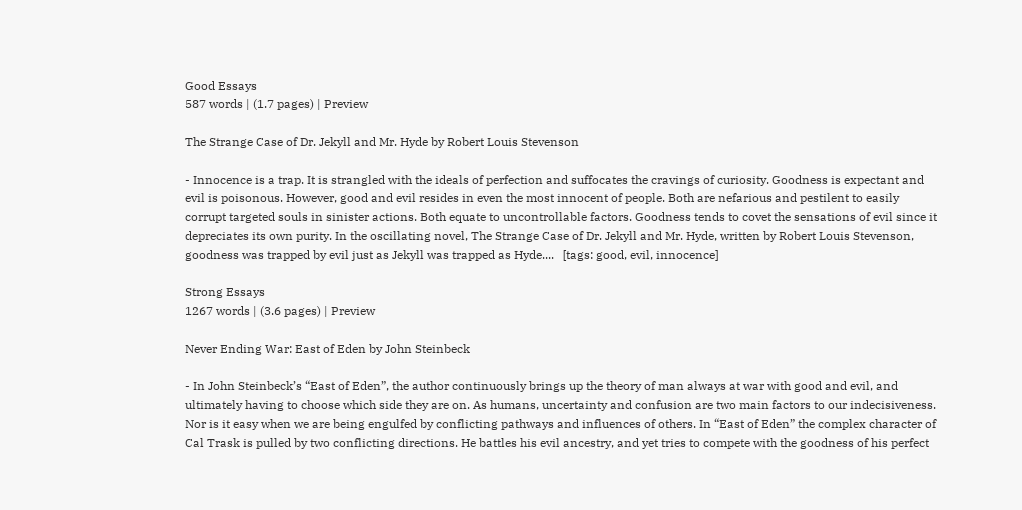Good Essays
587 words | (1.7 pages) | Preview

The Strange Case of Dr. Jekyll and Mr. Hyde by Robert Louis Stevenson

- Innocence is a trap. It is strangled with the ideals of perfection and suffocates the cravings of curiosity. Goodness is expectant and evil is poisonous. However, good and evil resides in even the most innocent of people. Both are nefarious and pestilent to easily corrupt targeted souls in sinister actions. Both equate to uncontrollable factors. Goodness tends to covet the sensations of evil since it depreciates its own purity. In the oscillating novel, The Strange Case of Dr. Jekyll and Mr. Hyde, written by Robert Louis Stevenson, goodness was trapped by evil just as Jekyll was trapped as Hyde....   [tags: good, evil, innocence]

Strong Essays
1267 words | (3.6 pages) | Preview

Never Ending War: East of Eden by John Steinbeck

- In John Steinbeck’s “East of Eden”, the author continuously brings up the theory of man always at war with good and evil, and ultimately having to choose which side they are on. As humans, uncertainty and confusion are two main factors to our indecisiveness. Nor is it easy when we are being engulfed by conflicting pathways and influences of others. In “East of Eden” the complex character of Cal Trask is pulled by two conflicting directions. He battles his evil ancestry, and yet tries to compete with the goodness of his perfect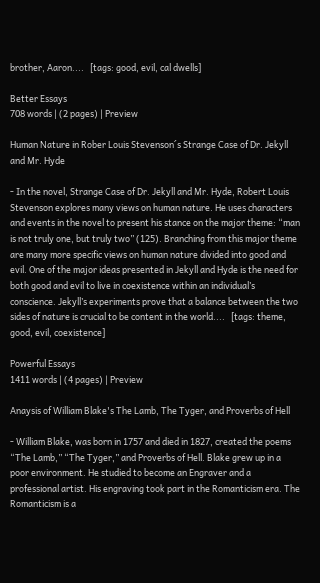brother, Aaron....   [tags: good, evil, cal dwells]

Better Essays
708 words | (2 pages) | Preview

Human Nature in Rober Louis Stevenson´s Strange Case of Dr. Jekyll and Mr. Hyde

- In the novel, Strange Case of Dr. Jekyll and Mr. Hyde, Robert Louis Stevenson explores many views on human nature. He uses characters and events in the novel to present his stance on the major theme: “man is not truly one, but truly two” (125). Branching from this major theme are many more specific views on human nature divided into good and evil. One of the major ideas presented in Jekyll and Hyde is the need for both good and evil to live in coexistence within an individual’s conscience. Jekyll’s experiments prove that a balance between the two sides of nature is crucial to be content in the world....   [tags: theme, good, evil, coexistence]

Powerful Essays
1411 words | (4 pages) | Preview

Anaysis of William Blake's The Lamb, The Tyger, and Proverbs of Hell

- William Blake, was born in 1757 and died in 1827, created the poems “The Lamb,” “The Tyger,” and Proverbs of Hell. Blake grew up in a poor environment. He studied to become an Engraver and a professional artist. His engraving took part in the Romanticism era. The Romanticism is a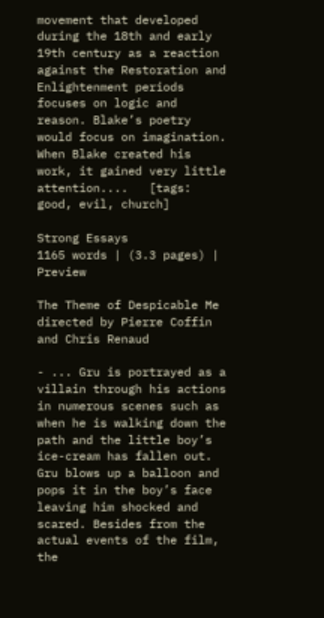movement that developed during the 18th and early 19th century as a reaction against the Restoration and Enlightenment periods focuses on logic and reason. Blake’s poetry would focus on imagination. When Blake created his work, it gained very little attention....   [tags: good, evil, church]

Strong Essays
1165 words | (3.3 pages) | Preview

The Theme of Despicable Me directed by Pierre Coffin and Chris Renaud

- ... Gru is portrayed as a villain through his actions in numerous scenes such as when he is walking down the path and the little boy’s ice-cream has fallen out. Gru blows up a balloon and pops it in the boy’s face leaving him shocked and scared. Besides from the actual events of the film, the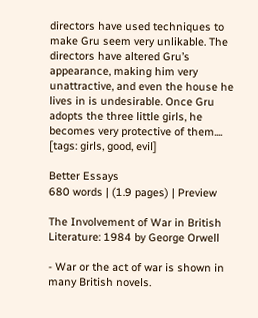directors have used techniques to make Gru seem very unlikable. The directors have altered Gru’s appearance, making him very unattractive, and even the house he lives in is undesirable. Once Gru adopts the three little girls, he becomes very protective of them....   [tags: girls, good, evil]

Better Essays
680 words | (1.9 pages) | Preview

The Involvement of War in British Literature: 1984 by George Orwell

- War or the act of war is shown in many British novels.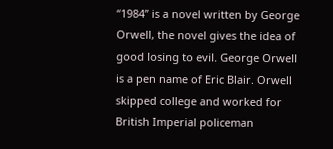“1984” is a novel written by George Orwell, the novel gives the idea of good losing to evil. George Orwell is a pen name of Eric Blair. Orwell skipped college and worked for British Imperial policeman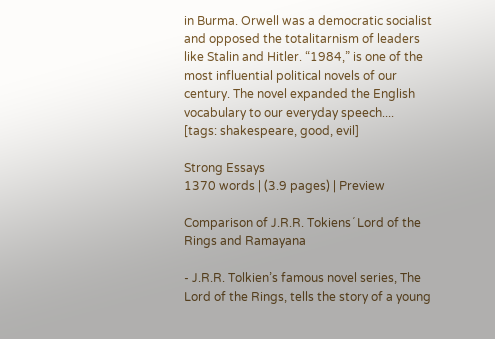in Burma. Orwell was a democratic socialist and opposed the totalitarnism of leaders like Stalin and Hitler. “1984,” is one of the most influential political novels of our century. The novel expanded the English vocabulary to our everyday speech....   [tags: shakespeare, good, evil]

Strong Essays
1370 words | (3.9 pages) | Preview

Comparison of J.R.R. Tokiens´ Lord of the Rings and Ramayana

- J.R.R. Tolkien’s famous novel series, The Lord of the Rings, tells the story of a young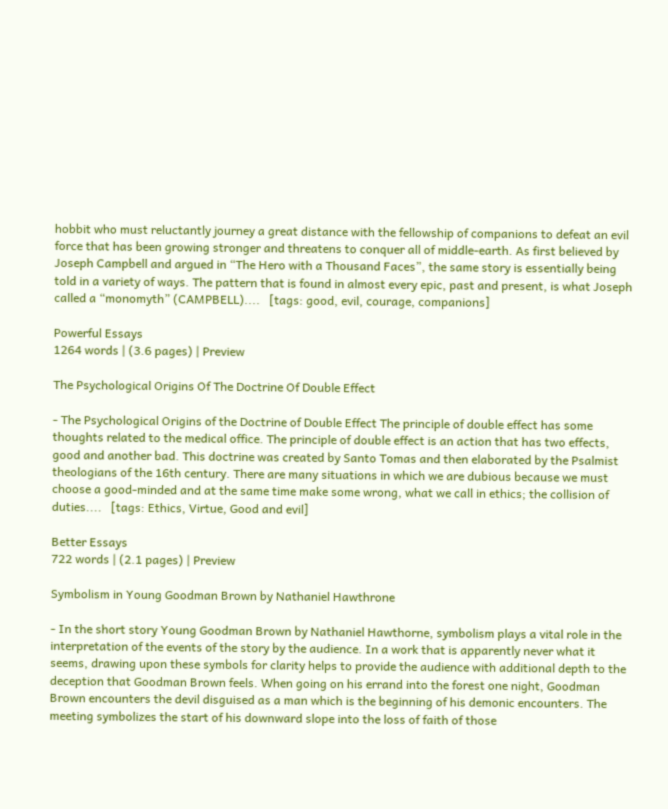hobbit who must reluctantly journey a great distance with the fellowship of companions to defeat an evil force that has been growing stronger and threatens to conquer all of middle-earth. As first believed by Joseph Campbell and argued in “The Hero with a Thousand Faces”, the same story is essentially being told in a variety of ways. The pattern that is found in almost every epic, past and present, is what Joseph called a “monomyth” (CAMPBELL)....   [tags: good, evil, courage, companions]

Powerful Essays
1264 words | (3.6 pages) | Preview

The Psychological Origins Of The Doctrine Of Double Effect

- The Psychological Origins of the Doctrine of Double Effect The principle of double effect has some thoughts related to the medical office. The principle of double effect is an action that has two effects, good and another bad. This doctrine was created by Santo Tomas and then elaborated by the Psalmist theologians of the 16th century. There are many situations in which we are dubious because we must choose a good-minded and at the same time make some wrong, what we call in ethics; the collision of duties....   [tags: Ethics, Virtue, Good and evil]

Better Essays
722 words | (2.1 pages) | Preview

Symbolism in Young Goodman Brown by Nathaniel Hawthrone

- In the short story Young Goodman Brown by Nathaniel Hawthorne, symbolism plays a vital role in the interpretation of the events of the story by the audience. In a work that is apparently never what it seems, drawing upon these symbols for clarity helps to provide the audience with additional depth to the deception that Goodman Brown feels. When going on his errand into the forest one night, Goodman Brown encounters the devil disguised as a man which is the beginning of his demonic encounters. The meeting symbolizes the start of his downward slope into the loss of faith of those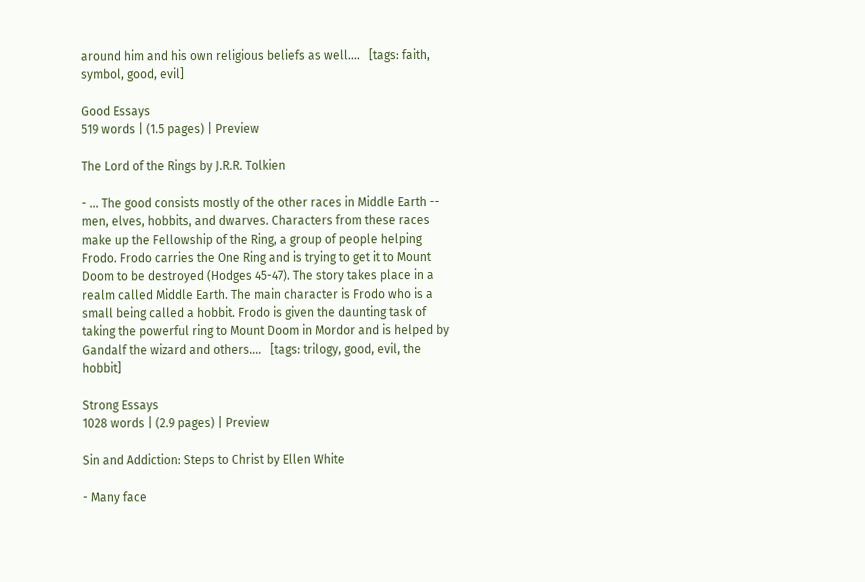around him and his own religious beliefs as well....   [tags: faith, symbol, good, evil]

Good Essays
519 words | (1.5 pages) | Preview

The Lord of the Rings by J.R.R. Tolkien

- ... The good consists mostly of the other races in Middle Earth -- men, elves, hobbits, and dwarves. Characters from these races make up the Fellowship of the Ring, a group of people helping Frodo. Frodo carries the One Ring and is trying to get it to Mount Doom to be destroyed (Hodges 45-47). The story takes place in a realm called Middle Earth. The main character is Frodo who is a small being called a hobbit. Frodo is given the daunting task of taking the powerful ring to Mount Doom in Mordor and is helped by Gandalf the wizard and others....   [tags: trilogy, good, evil, the hobbit]

Strong Essays
1028 words | (2.9 pages) | Preview

Sin and Addiction: Steps to Christ by Ellen White

- Many face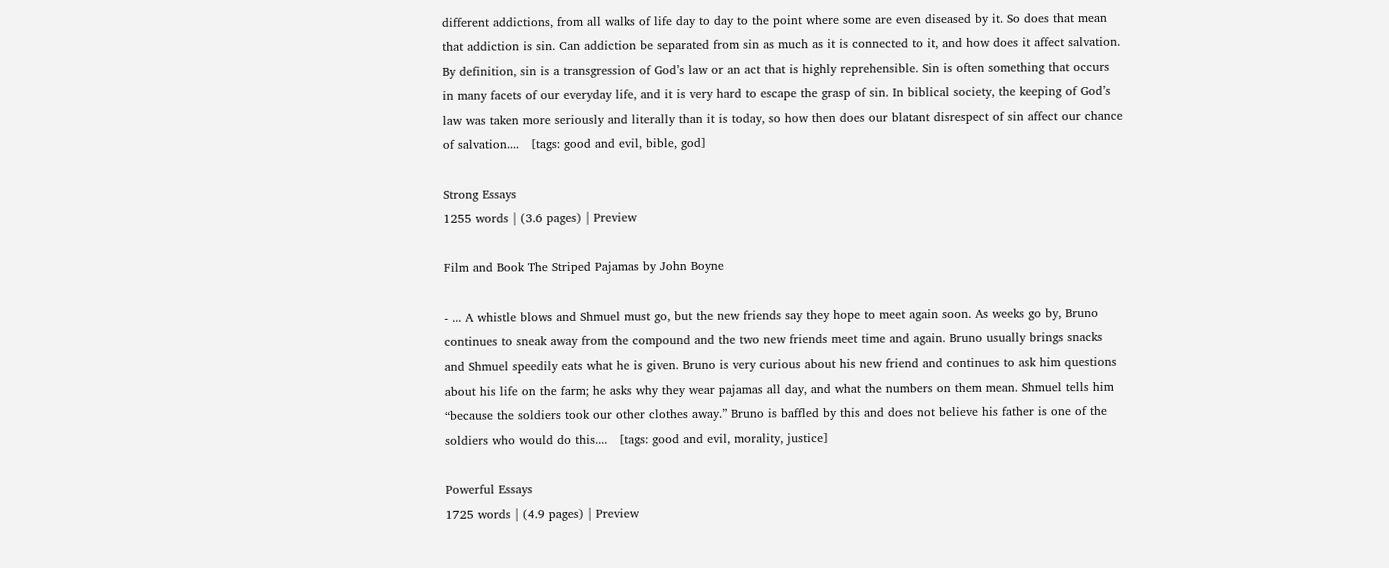different addictions, from all walks of life day to day to the point where some are even diseased by it. So does that mean that addiction is sin. Can addiction be separated from sin as much as it is connected to it, and how does it affect salvation. By definition, sin is a transgression of God’s law or an act that is highly reprehensible. Sin is often something that occurs in many facets of our everyday life, and it is very hard to escape the grasp of sin. In biblical society, the keeping of God’s law was taken more seriously and literally than it is today, so how then does our blatant disrespect of sin affect our chance of salvation....   [tags: good and evil, bible, god]

Strong Essays
1255 words | (3.6 pages) | Preview

Film and Book The Striped Pajamas by John Boyne

- ... A whistle blows and Shmuel must go, but the new friends say they hope to meet again soon. As weeks go by, Bruno continues to sneak away from the compound and the two new friends meet time and again. Bruno usually brings snacks and Shmuel speedily eats what he is given. Bruno is very curious about his new friend and continues to ask him questions about his life on the farm; he asks why they wear pajamas all day, and what the numbers on them mean. Shmuel tells him “because the soldiers took our other clothes away.” Bruno is baffled by this and does not believe his father is one of the soldiers who would do this....   [tags: good and evil, morality, justice]

Powerful Essays
1725 words | (4.9 pages) | Preview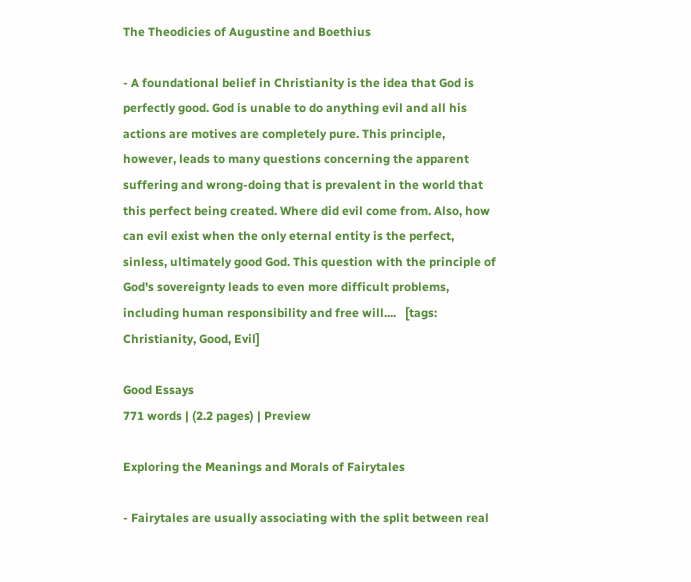The Theodicies of Augustine and Boethius

- A foundational belief in Christianity is the idea that God is perfectly good. God is unable to do anything evil and all his actions are motives are completely pure. This principle, however, leads to many questions concerning the apparent suffering and wrong-doing that is prevalent in the world that this perfect being created. Where did evil come from. Also, how can evil exist when the only eternal entity is the perfect, sinless, ultimately good God. This question with the principle of God's sovereignty leads to even more difficult problems, including human responsibility and free will....   [tags: Christianity, Good, Evil]

Good Essays
771 words | (2.2 pages) | Preview

Exploring the Meanings and Morals of Fairytales

- Fairytales are usually associating with the split between real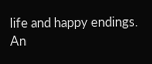life and happy endings. An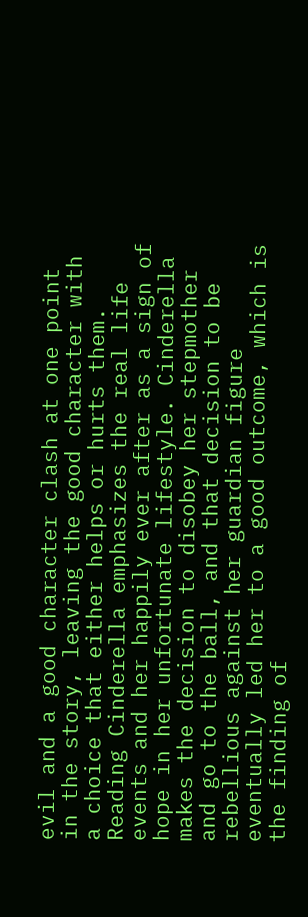evil and a good character clash at one point in the story, leaving the good character with a choice that either helps or hurts them. Reading Cinderella emphasizes the real life events and her happily ever after as a sign of hope in her unfortunate lifestyle. Cinderella makes the decision to disobey her stepmother and go to the ball, and that decision to be rebellious against her guardian figure eventually led her to a good outcome, which is the finding of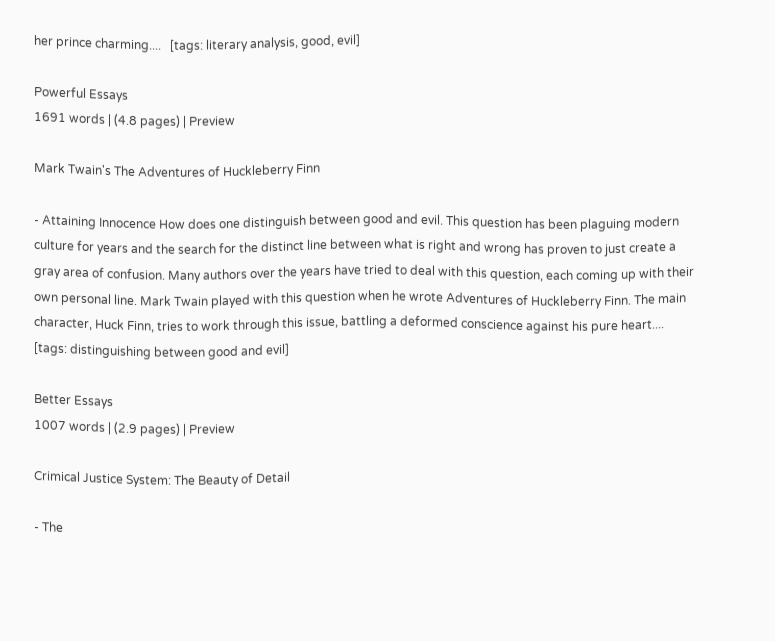her prince charming....   [tags: literary analysis, good, evil]

Powerful Essays
1691 words | (4.8 pages) | Preview

Mark Twain's The Adventures of Huckleberry Finn

- Attaining Innocence How does one distinguish between good and evil. This question has been plaguing modern culture for years and the search for the distinct line between what is right and wrong has proven to just create a gray area of confusion. Many authors over the years have tried to deal with this question, each coming up with their own personal line. Mark Twain played with this question when he wrote Adventures of Huckleberry Finn. The main character, Huck Finn, tries to work through this issue, battling a deformed conscience against his pure heart....   [tags: distinguishing between good and evil]

Better Essays
1007 words | (2.9 pages) | Preview

Crimical Justice System: The Beauty of Detail

- The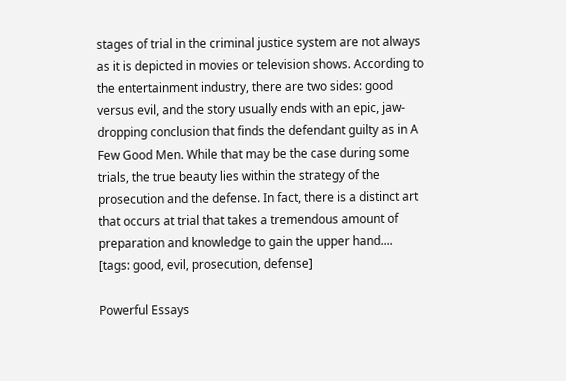stages of trial in the criminal justice system are not always as it is depicted in movies or television shows. According to the entertainment industry, there are two sides: good versus evil, and the story usually ends with an epic, jaw-dropping conclusion that finds the defendant guilty as in A Few Good Men. While that may be the case during some trials, the true beauty lies within the strategy of the prosecution and the defense. In fact, there is a distinct art that occurs at trial that takes a tremendous amount of preparation and knowledge to gain the upper hand....   [tags: good, evil, prosecution, defense]

Powerful Essays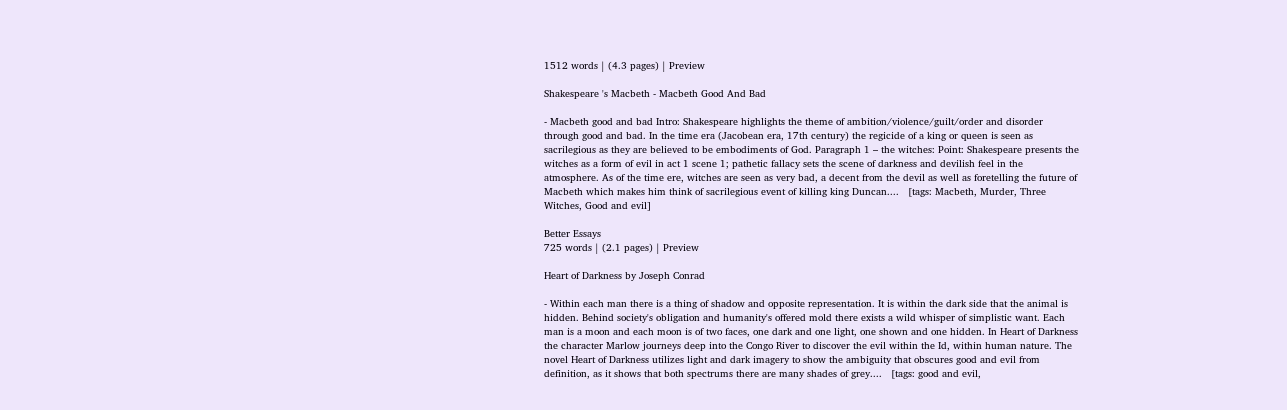1512 words | (4.3 pages) | Preview

Shakespeare 's Macbeth - Macbeth Good And Bad

- Macbeth good and bad Intro: Shakespeare highlights the theme of ambition/violence/guilt/order and disorder through good and bad. In the time era (Jacobean era, 17th century) the regicide of a king or queen is seen as sacrilegious as they are believed to be embodiments of God. Paragraph 1 – the witches: Point: Shakespeare presents the witches as a form of evil in act 1 scene 1; pathetic fallacy sets the scene of darkness and devilish feel in the atmosphere. As of the time ere, witches are seen as very bad, a decent from the devil as well as foretelling the future of Macbeth which makes him think of sacrilegious event of killing king Duncan....   [tags: Macbeth, Murder, Three Witches, Good and evil]

Better Essays
725 words | (2.1 pages) | Preview

Heart of Darkness by Joseph Conrad

- Within each man there is a thing of shadow and opposite representation. It is within the dark side that the animal is hidden. Behind society's obligation and humanity's offered mold there exists a wild whisper of simplistic want. Each man is a moon and each moon is of two faces, one dark and one light, one shown and one hidden. In Heart of Darkness the character Marlow journeys deep into the Congo River to discover the evil within the Id, within human nature. The novel Heart of Darkness utilizes light and dark imagery to show the ambiguity that obscures good and evil from definition, as it shows that both spectrums there are many shades of grey....   [tags: good and evil,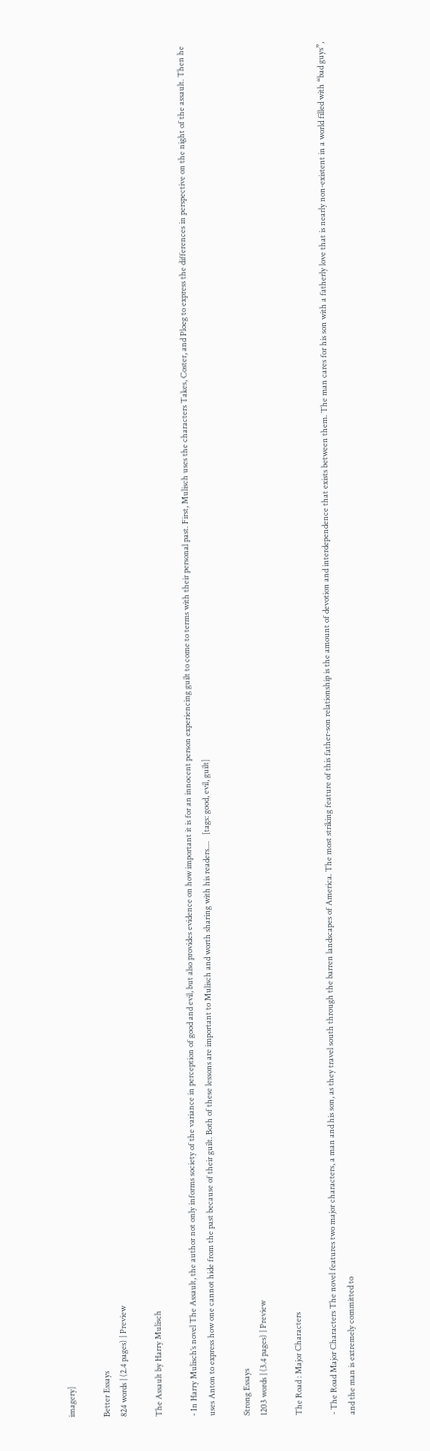imagery]

Better Essays
824 words | (2.4 pages) | Preview

The Assault by Harry Mulisch

- In Harry Mulisch’s novel The Assault, the author not only informs society of the variance in perception of good and evil, but also provides evidence on how important it is for an innocent person experiencing guilt to come to terms with their personal past. First, Mulisch uses the characters Takes, Coster, and Ploeg to express the differences in perspective on the night of the assault. Then he uses Anton to express how one cannot hide from the past because of their guilt. Both of these lessons are important to Mulisch and worth sharing with his readers....   [tags: good, evil, guilt]

Strong Essays
1203 words | (3.4 pages) | Preview

The Road : Major Characters

- The Road Major Characters The novel features two major characters, a man and his son, as they travel south through the barren landscapes of America. The most striking feature of this father-son relationship is the amount of devotion and interdependence that exists between them. The man cares for his son with a fatherly love that is nearly non-existent in a world filled with “bad guys”, and the man is extremely committed to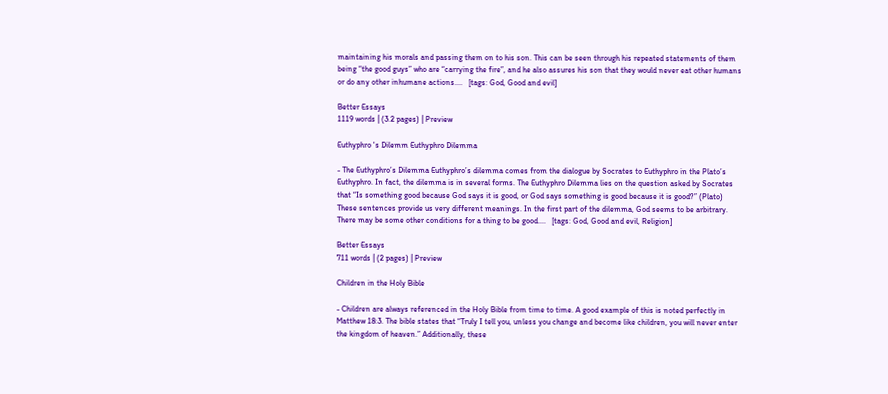maintaining his morals and passing them on to his son. This can be seen through his repeated statements of them being “the good guys” who are “carrying the fire”, and he also assures his son that they would never eat other humans or do any other inhumane actions....   [tags: God, Good and evil]

Better Essays
1119 words | (3.2 pages) | Preview

Euthyphro 's Dilemm Euthyphro Dilemma

- The Euthyphro’s Dilemma Euthyphro’s dilemma comes from the dialogue by Socrates to Euthyphro in the Plato’s Euthyphro. In fact, the dilemma is in several forms. The Euthyphro Dilemma lies on the question asked by Socrates that “Is something good because God says it is good, or God says something is good because it is good?” (Plato) These sentences provide us very different meanings. In the first part of the dilemma, God seems to be arbitrary. There may be some other conditions for a thing to be good....   [tags: God, Good and evil, Religion]

Better Essays
711 words | (2 pages) | Preview

Children in the Holy Bible

- Children are always referenced in the Holy Bible from time to time. A good example of this is noted perfectly in Matthew 18:3. The bible states that “Truly I tell you, unless you change and become like children, you will never enter the kingdom of heaven.” Additionally, these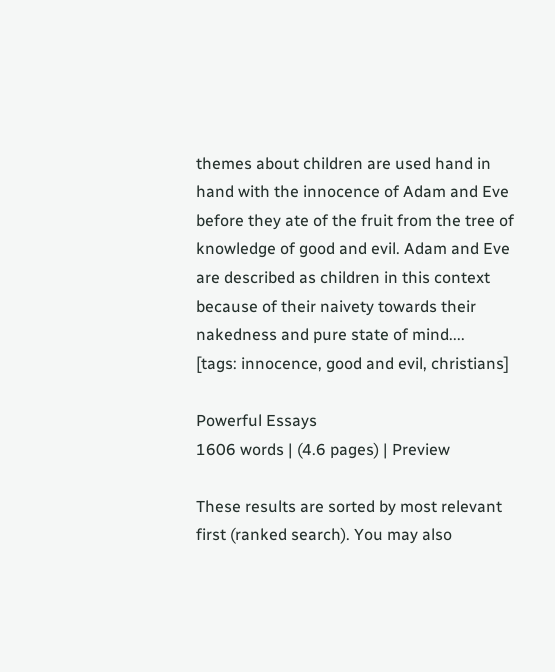themes about children are used hand in hand with the innocence of Adam and Eve before they ate of the fruit from the tree of knowledge of good and evil. Adam and Eve are described as children in this context because of their naivety towards their nakedness and pure state of mind....   [tags: innocence, good and evil, christians]

Powerful Essays
1606 words | (4.6 pages) | Preview

These results are sorted by most relevant first (ranked search). You may also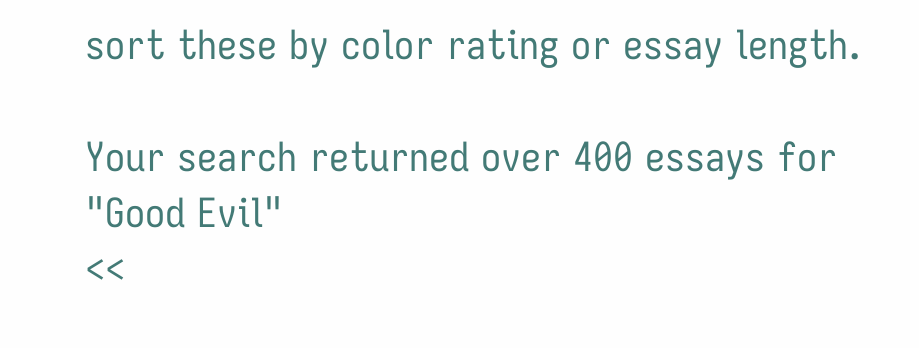sort these by color rating or essay length.

Your search returned over 400 essays for "Good Evil"
<<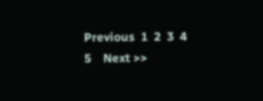Previous  1  2  3  4  5    Next >>